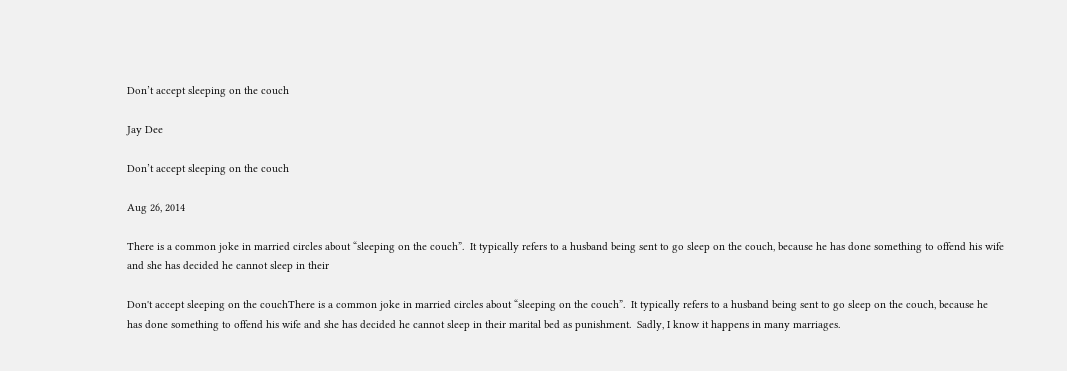Don’t accept sleeping on the couch

Jay Dee

Don’t accept sleeping on the couch

Aug 26, 2014

There is a common joke in married circles about “sleeping on the couch”.  It typically refers to a husband being sent to go sleep on the couch, because he has done something to offend his wife and she has decided he cannot sleep in their

Don't accept sleeping on the couchThere is a common joke in married circles about “sleeping on the couch”.  It typically refers to a husband being sent to go sleep on the couch, because he has done something to offend his wife and she has decided he cannot sleep in their marital bed as punishment.  Sadly, I know it happens in many marriages.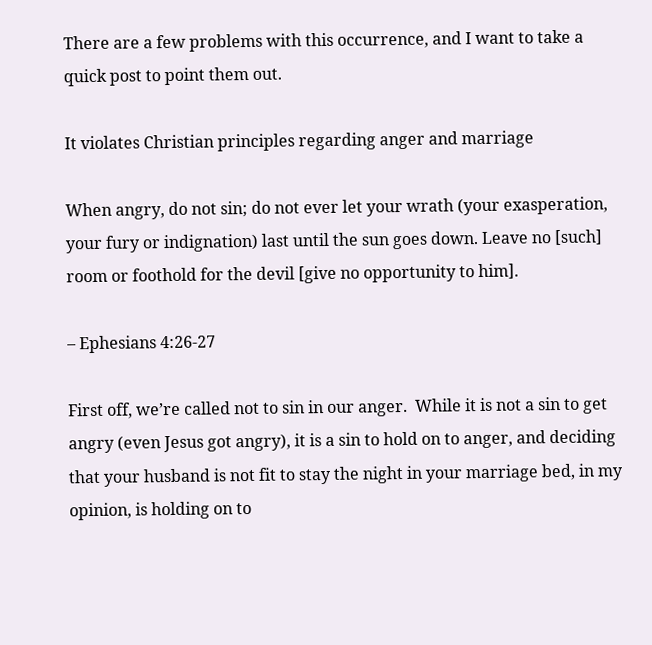There are a few problems with this occurrence, and I want to take a quick post to point them out.

It violates Christian principles regarding anger and marriage

When angry, do not sin; do not ever let your wrath (your exasperation, your fury or indignation) last until the sun goes down. Leave no [such] room or foothold for the devil [give no opportunity to him].

– Ephesians 4:26-27

First off, we’re called not to sin in our anger.  While it is not a sin to get angry (even Jesus got angry), it is a sin to hold on to anger, and deciding that your husband is not fit to stay the night in your marriage bed, in my opinion, is holding on to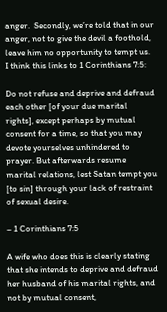anger.  Secondly, we’re told that in our anger, not to give the devil a foothold, leave him no opportunity to tempt us.  I think this links to 1 Corinthians 7:5:

Do not refuse and deprive and defraud each other [of your due marital rights], except perhaps by mutual consent for a time, so that you may devote yourselves unhindered to prayer. But afterwards resume marital relations, lest Satan tempt you [to sin] through your lack of restraint of sexual desire.

– 1 Corinthians 7:5

A wife who does this is clearly stating that she intends to deprive and defraud her husband of his marital rights, and not by mutual consent,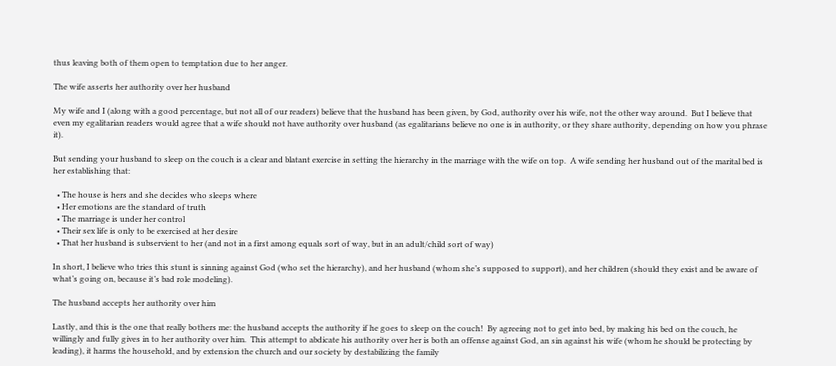thus leaving both of them open to temptation due to her anger.

The wife asserts her authority over her husband

My wife and I (along with a good percentage, but not all of our readers) believe that the husband has been given, by God, authority over his wife, not the other way around.  But I believe that even my egalitarian readers would agree that a wife should not have authority over husband (as egalitarians believe no one is in authority, or they share authority, depending on how you phrase it).

But sending your husband to sleep on the couch is a clear and blatant exercise in setting the hierarchy in the marriage with the wife on top.  A wife sending her husband out of the marital bed is her establishing that:

  • The house is hers and she decides who sleeps where
  • Her emotions are the standard of truth
  • The marriage is under her control
  • Their sex life is only to be exercised at her desire
  • That her husband is subservient to her (and not in a first among equals sort of way, but in an adult/child sort of way)

In short, I believe who tries this stunt is sinning against God (who set the hierarchy), and her husband (whom she’s supposed to support), and her children (should they exist and be aware of what’s going on, because it’s bad role modeling).

The husband accepts her authority over him

Lastly, and this is the one that really bothers me: the husband accepts the authority if he goes to sleep on the couch!  By agreeing not to get into bed, by making his bed on the couch, he willingly and fully gives in to her authority over him.  This attempt to abdicate his authority over her is both an offense against God, an sin against his wife (whom he should be protecting by leading), it harms the household, and by extension the church and our society by destabilizing the family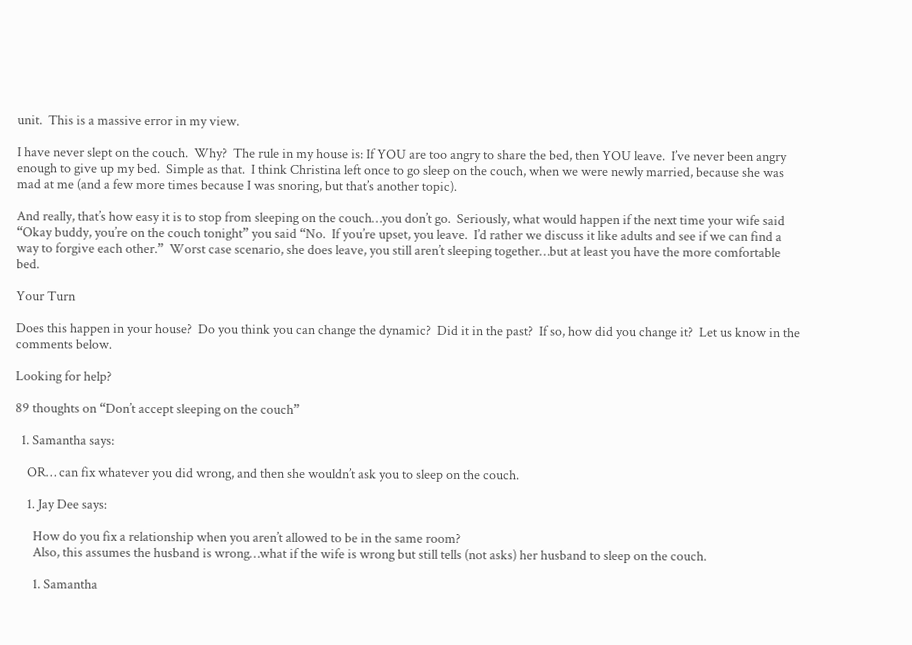unit.  This is a massive error in my view.

I have never slept on the couch.  Why?  The rule in my house is: If YOU are too angry to share the bed, then YOU leave.  I’ve never been angry enough to give up my bed.  Simple as that.  I think Christina left once to go sleep on the couch, when we were newly married, because she was mad at me (and a few more times because I was snoring, but that’s another topic).

And really, that’s how easy it is to stop from sleeping on the couch…you don’t go.  Seriously, what would happen if the next time your wife said “Okay buddy, you’re on the couch tonight” you said “No.  If you’re upset, you leave.  I’d rather we discuss it like adults and see if we can find a way to forgive each other.”  Worst case scenario, she does leave, you still aren’t sleeping together…but at least you have the more comfortable bed.

Your Turn

Does this happen in your house?  Do you think you can change the dynamic?  Did it in the past?  If so, how did you change it?  Let us know in the comments below.

Looking for help?

89 thoughts on “Don’t accept sleeping on the couch”

  1. Samantha says:

    OR… can fix whatever you did wrong, and then she wouldn’t ask you to sleep on the couch.

    1. Jay Dee says:

      How do you fix a relationship when you aren’t allowed to be in the same room?
      Also, this assumes the husband is wrong…what if the wife is wrong but still tells (not asks) her husband to sleep on the couch.

      1. Samantha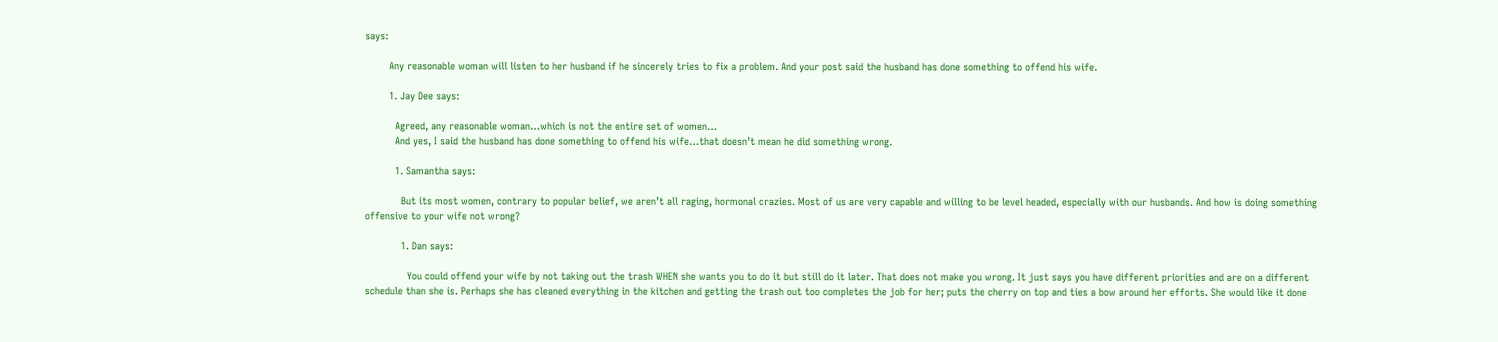says:

        Any reasonable woman will listen to her husband if he sincerely tries to fix a problem. And your post said the husband has done something to offend his wife.

        1. Jay Dee says:

          Agreed, any reasonable woman…which is not the entire set of women…
          And yes, I said the husband has done something to offend his wife…that doesn’t mean he did something wrong.

          1. Samantha says:

            But its most women, contrary to popular belief, we aren’t all raging, hormonal crazies. Most of us are very capable and willing to be level headed, especially with our husbands. And how is doing something offensive to your wife not wrong?

            1. Dan says:

              You could offend your wife by not taking out the trash WHEN she wants you to do it but still do it later. That does not make you wrong. It just says you have different priorities and are on a different schedule than she is. Perhaps she has cleaned everything in the kitchen and getting the trash out too completes the job for her; puts the cherry on top and ties a bow around her efforts. She would like it done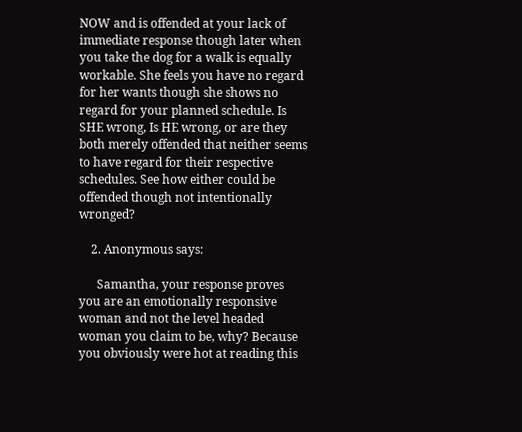NOW and is offended at your lack of immediate response though later when you take the dog for a walk is equally workable. She feels you have no regard for her wants though she shows no regard for your planned schedule. Is SHE wrong, Is HE wrong, or are they both merely offended that neither seems to have regard for their respective schedules. See how either could be offended though not intentionally wronged?

    2. Anonymous says:

      Samantha, your response proves you are an emotionally responsive woman and not the level headed woman you claim to be, why? Because you obviously were hot at reading this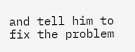and tell him to fix the problem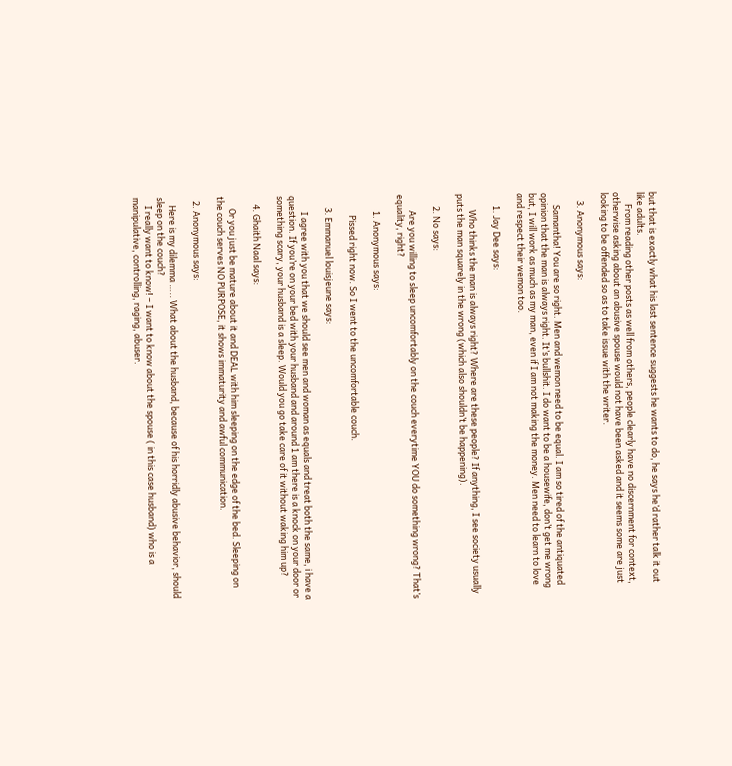but that is exactly what his last sentence suggests he wants to do, he says he’d rather talk it out like adults.
      From reading other posts as well from others, people clearly have no discernment for context, otherwise asking about an abusive spouse would not have been asked and it seems some are just looking to be offended so as to take issue with the writer.

    3. Anonymous says:

      Samantha! You are so right. Men and wemon need to be equal. I am so tired of the antiquated opinion that the man is always right. It’s bullshit. I do want to be a housewife, don’t get me wrong but, I will work as much as my man, even if I am not making the money. Men need to learn to love and respect their wemon too.

      1. Jay Dee says:

        Who thinks the man is always right? Where are these people? If anything, I see society usually puts the man squarely in the wrong (which also shouldn’t be happening).

      2. No says:

        Are you willing to sleep uncomfortably on the couch everytime YOU do something wrong? That’s equality, right?

        1. Anonymous says:

          Pissed right now. So I went to the uncomfortable couch.

      3. Emmanuel louisjeune says:

        I agree with you that we should see men and woman as equals and treat both the same, i have a question. If you’re on your bed with your husband and around 1 am there is a knock on your door or something scary, your husband is a sleep. Would you go take care of it without waking him up?

    4. Ghaith Naal says:

      Or you just be mature about it and DEAL with him sleeping on the edge of the bed. Sleeping on the couch serves NO PURPOSE, it shows immaturity and awful communication.

  2. Anonymous says:

    Here is my dilemma ….. What about the husband, because of his horridly abusive behavior, should sleep on the couch?
    I really want to know! – I want to know about the spouse ( in this case husband) who is a manipulative, controlling, raging, abuser.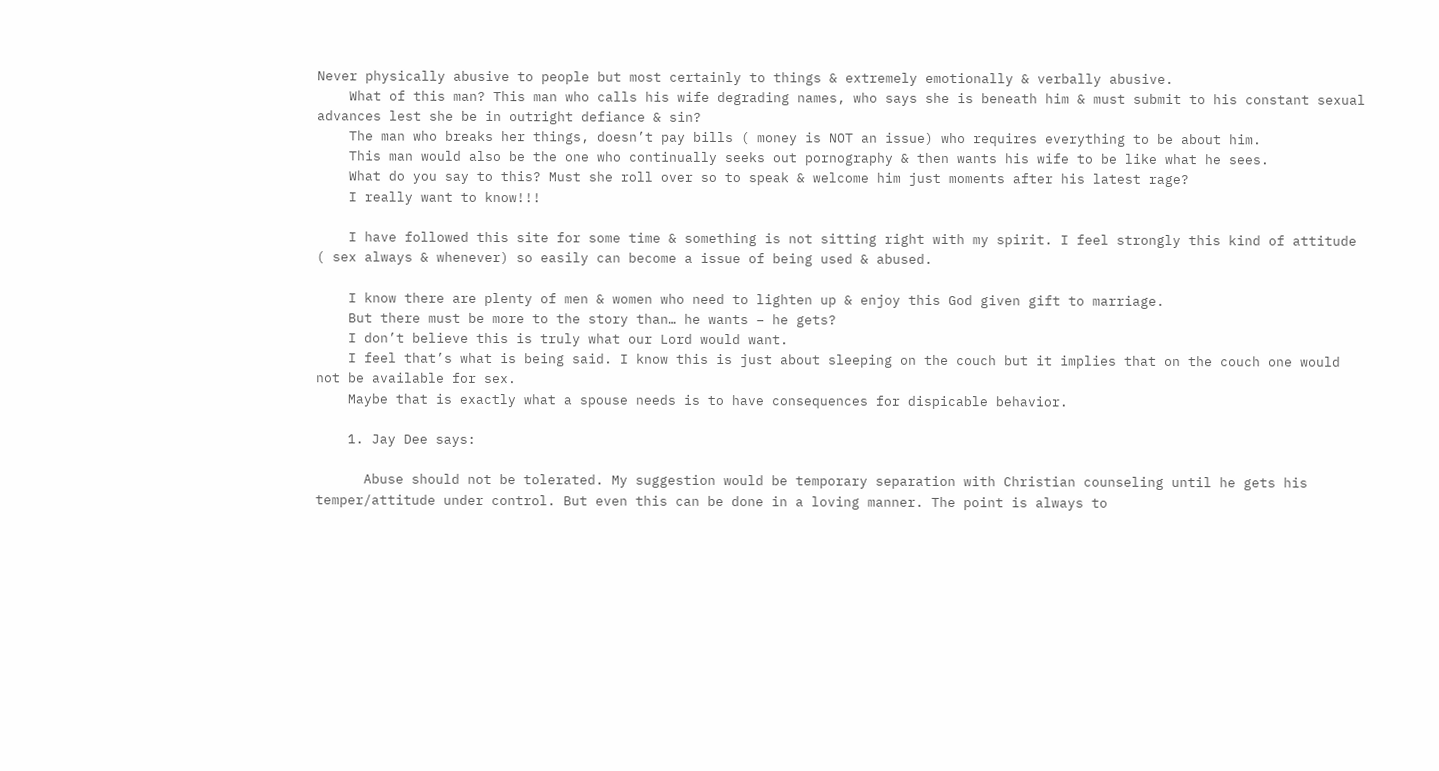Never physically abusive to people but most certainly to things & extremely emotionally & verbally abusive.
    What of this man? This man who calls his wife degrading names, who says she is beneath him & must submit to his constant sexual advances lest she be in outright defiance & sin?
    The man who breaks her things, doesn’t pay bills ( money is NOT an issue) who requires everything to be about him.
    This man would also be the one who continually seeks out pornography & then wants his wife to be like what he sees.
    What do you say to this? Must she roll over so to speak & welcome him just moments after his latest rage?
    I really want to know!!!

    I have followed this site for some time & something is not sitting right with my spirit. I feel strongly this kind of attitude ( sex always & whenever) so easily can become a issue of being used & abused.

    I know there are plenty of men & women who need to lighten up & enjoy this God given gift to marriage.
    But there must be more to the story than… he wants – he gets?
    I don’t believe this is truly what our Lord would want.
    I feel that’s what is being said. I know this is just about sleeping on the couch but it implies that on the couch one would not be available for sex.
    Maybe that is exactly what a spouse needs is to have consequences for dispicable behavior.

    1. Jay Dee says:

      Abuse should not be tolerated. My suggestion would be temporary separation with Christian counseling until he gets his temper/attitude under control. But even this can be done in a loving manner. The point is always to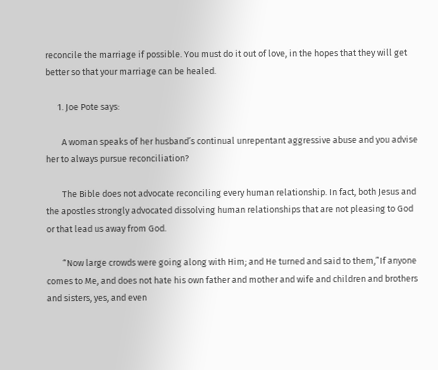reconcile the marriage if possible. You must do it out of love, in the hopes that they will get better so that your marriage can be healed.

      1. Joe Pote says:

        A woman speaks of her husband’s continual unrepentant aggressive abuse and you advise her to always pursue reconciliation?

        The Bible does not advocate reconciling every human relationship. In fact, both Jesus and the apostles strongly advocated dissolving human relationships that are not pleasing to God or that lead us away from God.

        “Now large crowds were going along with Him; and He turned and said to them,”If anyone comes to Me, and does not hate his own father and mother and wife and children and brothers and sisters, yes, and even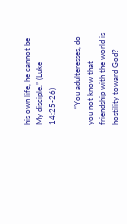his own life, he cannot be My disciple.” (Luke 14:25-26)

        “You adulteresses, do you not know that friendship with the world is hostility toward God?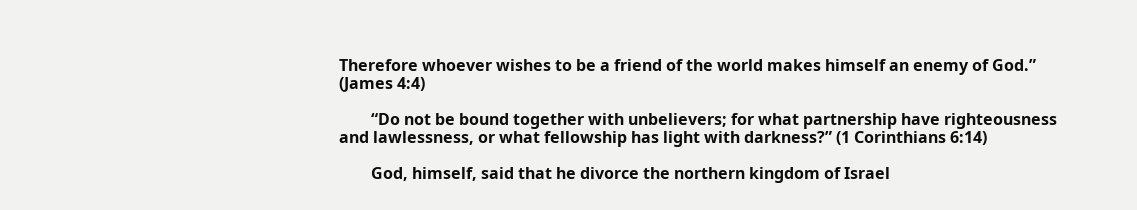Therefore whoever wishes to be a friend of the world makes himself an enemy of God.” (James 4:4)

        “Do not be bound together with unbelievers; for what partnership have righteousness and lawlessness, or what fellowship has light with darkness?” (1 Corinthians 6:14)

        God, himself, said that he divorce the northern kingdom of Israel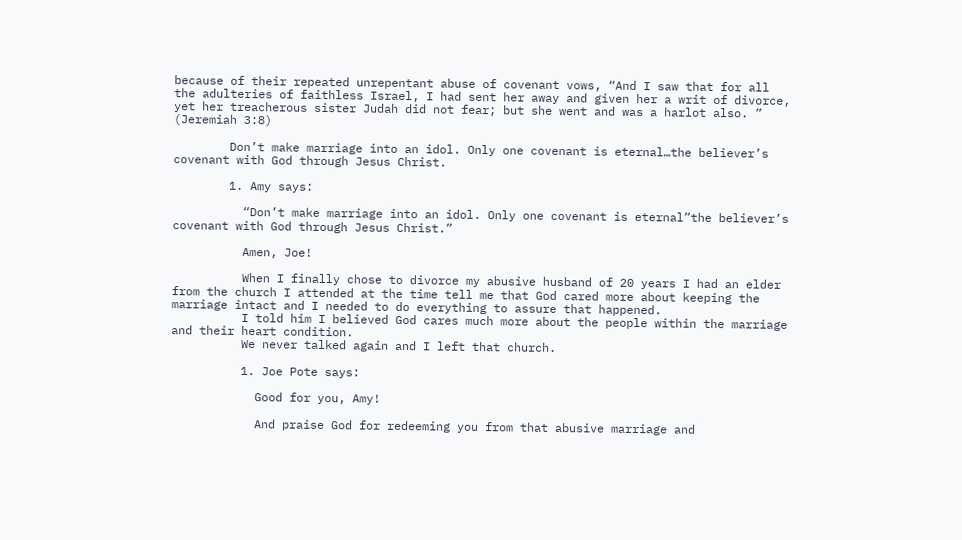because of their repeated unrepentant abuse of covenant vows, “And I saw that for all the adulteries of faithless Israel, I had sent her away and given her a writ of divorce, yet her treacherous sister Judah did not fear; but she went and was a harlot also. ” (Jeremiah 3:8)

        Don’t make marriage into an idol. Only one covenant is eternal…the believer’s covenant with God through Jesus Christ.

        1. Amy says:

          “Don’t make marriage into an idol. Only one covenant is eternal”the believer’s covenant with God through Jesus Christ.”

          Amen, Joe!

          When I finally chose to divorce my abusive husband of 20 years I had an elder from the church I attended at the time tell me that God cared more about keeping the marriage intact and I needed to do everything to assure that happened.
          I told him I believed God cares much more about the people within the marriage and their heart condition.
          We never talked again and I left that church.

          1. Joe Pote says:

            Good for you, Amy!

            And praise God for redeeming you from that abusive marriage and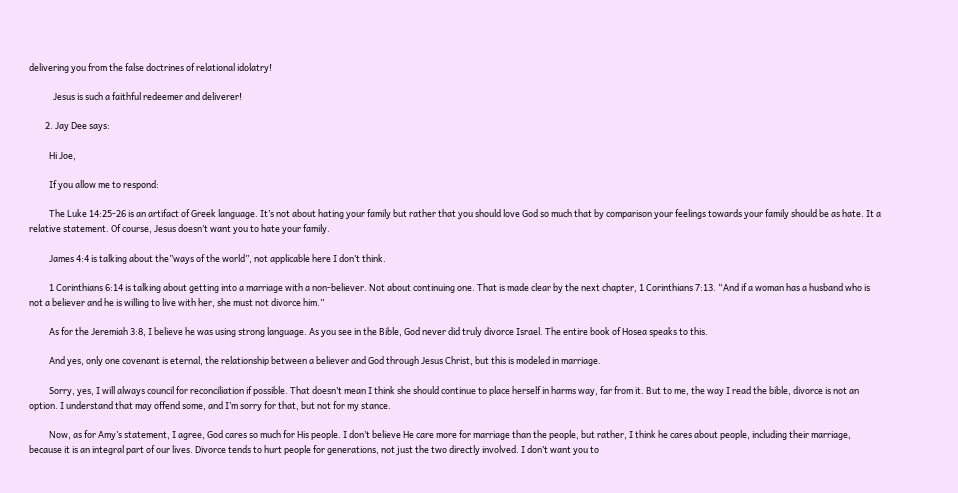delivering you from the false doctrines of relational idolatry!

            Jesus is such a faithful redeemer and deliverer!

        2. Jay Dee says:

          Hi Joe,

          If you allow me to respond:

          The Luke 14:25-26 is an artifact of Greek language. It’s not about hating your family but rather that you should love God so much that by comparison your feelings towards your family should be as hate. It a relative statement. Of course, Jesus doesn’t want you to hate your family.

          James 4:4 is talking about the”ways of the world”, not applicable here I don’t think.

          1 Corinthians 6:14 is talking about getting into a marriage with a non-believer. Not about continuing one. That is made clear by the next chapter, 1 Corinthians 7:13. “And if a woman has a husband who is not a believer and he is willing to live with her, she must not divorce him.”

          As for the Jeremiah 3:8, I believe he was using strong language. As you see in the Bible, God never did truly divorce Israel. The entire book of Hosea speaks to this.

          And yes, only one covenant is eternal, the relationship between a believer and God through Jesus Christ, but this is modeled in marriage.

          Sorry, yes, I will always council for reconciliation if possible. That doesn’t mean I think she should continue to place herself in harms way, far from it. But to me, the way I read the bible, divorce is not an option. I understand that may offend some, and I’m sorry for that, but not for my stance.

          Now, as for Amy’s statement, I agree, God cares so much for His people. I don’t believe He care more for marriage than the people, but rather, I think he cares about people, including their marriage, because it is an integral part of our lives. Divorce tends to hurt people for generations, not just the two directly involved. I don’t want you to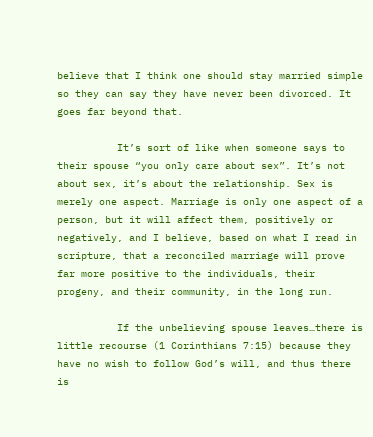believe that I think one should stay married simple so they can say they have never been divorced. It goes far beyond that.

          It’s sort of like when someone says to their spouse “you only care about sex”. It’s not about sex, it’s about the relationship. Sex is merely one aspect. Marriage is only one aspect of a person, but it will affect them, positively or negatively, and I believe, based on what I read in scripture, that a reconciled marriage will prove far more positive to the individuals, their progeny, and their community, in the long run.

          If the unbelieving spouse leaves…there is little recourse (1 Corinthians 7:15) because they have no wish to follow God’s will, and thus there is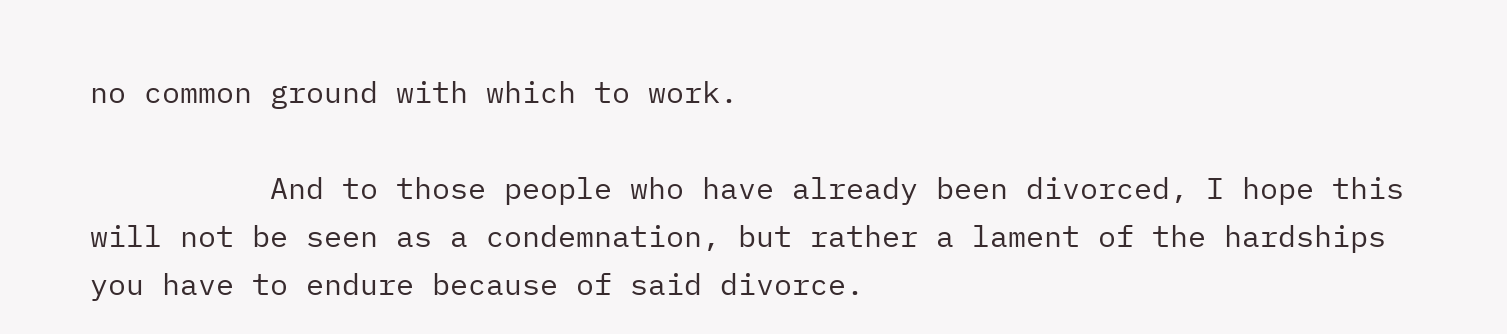no common ground with which to work.

          And to those people who have already been divorced, I hope this will not be seen as a condemnation, but rather a lament of the hardships you have to endure because of said divorce.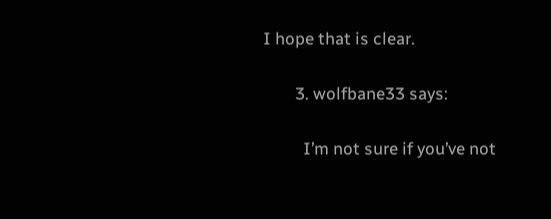I hope that is clear.

        3. wolfbane33 says:

          I’m not sure if you’ve not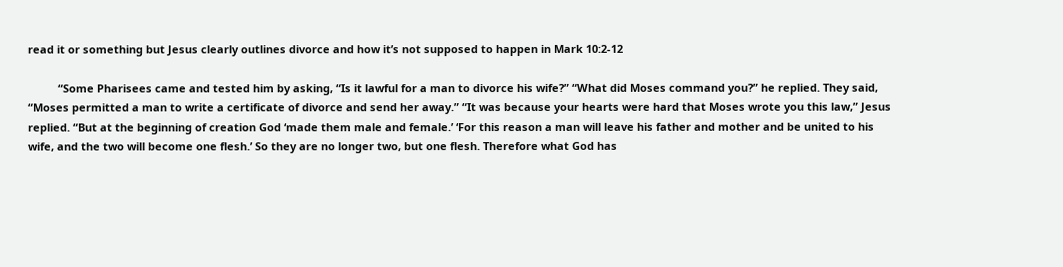read it or something but Jesus clearly outlines divorce and how it’s not supposed to happen in Mark 10:2-12

          “Some Pharisees came and tested him by asking, “Is it lawful for a man to divorce his wife?” “What did Moses command you?” he replied. They said, “Moses permitted a man to write a certificate of divorce and send her away.” “It was because your hearts were hard that Moses wrote you this law,” Jesus replied. “But at the beginning of creation God ‘made them male and female.’ ‘For this reason a man will leave his father and mother and be united to his wife, and the two will become one flesh.’ So they are no longer two, but one flesh. Therefore what God has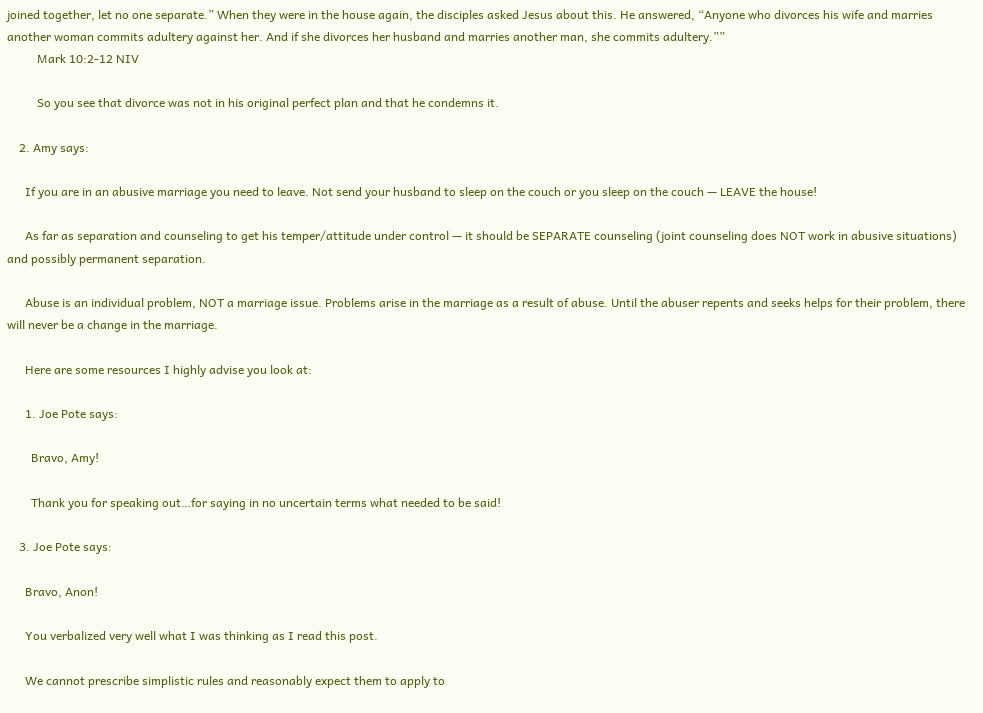joined together, let no one separate.” When they were in the house again, the disciples asked Jesus about this. He answered, “Anyone who divorces his wife and marries another woman commits adultery against her. And if she divorces her husband and marries another man, she commits adultery.””
          Mark 10:2-12 NIV

          So you see that divorce was not in his original perfect plan and that he condemns it.

    2. Amy says:

      If you are in an abusive marriage you need to leave. Not send your husband to sleep on the couch or you sleep on the couch — LEAVE the house!

      As far as separation and counseling to get his temper/attitude under control — it should be SEPARATE counseling (joint counseling does NOT work in abusive situations) and possibly permanent separation.

      Abuse is an individual problem, NOT a marriage issue. Problems arise in the marriage as a result of abuse. Until the abuser repents and seeks helps for their problem, there will never be a change in the marriage.

      Here are some resources I highly advise you look at:

      1. Joe Pote says:

        Bravo, Amy!

        Thank you for speaking out…for saying in no uncertain terms what needed to be said!

    3. Joe Pote says:

      Bravo, Anon!

      You verbalized very well what I was thinking as I read this post.

      We cannot prescribe simplistic rules and reasonably expect them to apply to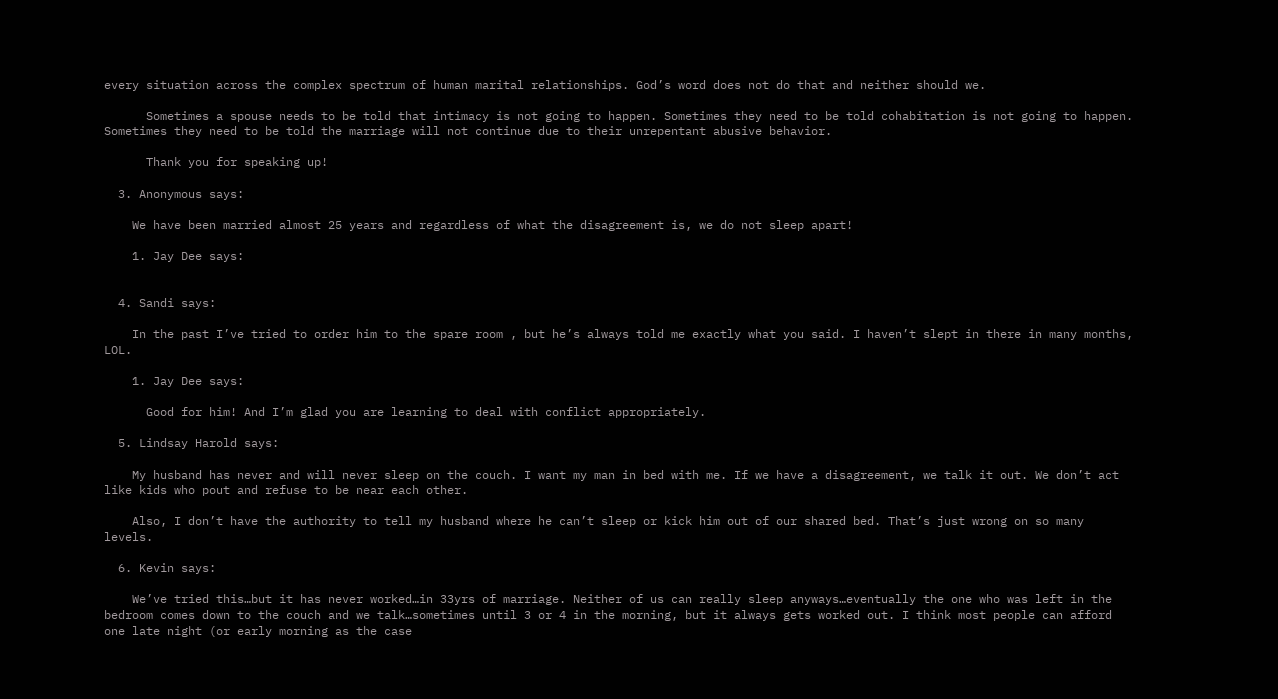every situation across the complex spectrum of human marital relationships. God’s word does not do that and neither should we.

      Sometimes a spouse needs to be told that intimacy is not going to happen. Sometimes they need to be told cohabitation is not going to happen. Sometimes they need to be told the marriage will not continue due to their unrepentant abusive behavior.

      Thank you for speaking up!

  3. Anonymous says:

    We have been married almost 25 years and regardless of what the disagreement is, we do not sleep apart!

    1. Jay Dee says:


  4. Sandi says:

    In the past I’ve tried to order him to the spare room , but he’s always told me exactly what you said. I haven’t slept in there in many months, LOL.

    1. Jay Dee says:

      Good for him! And I’m glad you are learning to deal with conflict appropriately.

  5. Lindsay Harold says:

    My husband has never and will never sleep on the couch. I want my man in bed with me. If we have a disagreement, we talk it out. We don’t act like kids who pout and refuse to be near each other.

    Also, I don’t have the authority to tell my husband where he can’t sleep or kick him out of our shared bed. That’s just wrong on so many levels.

  6. Kevin says:

    We’ve tried this…but it has never worked…in 33yrs of marriage. Neither of us can really sleep anyways…eventually the one who was left in the bedroom comes down to the couch and we talk…sometimes until 3 or 4 in the morning, but it always gets worked out. I think most people can afford one late night (or early morning as the case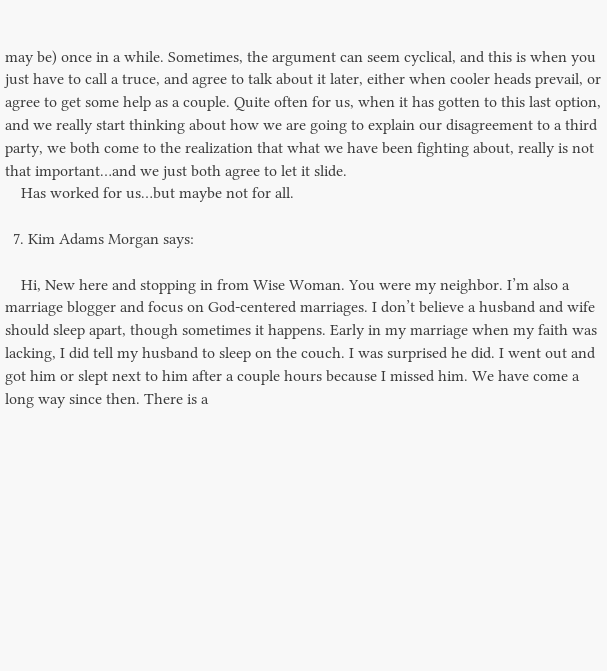may be) once in a while. Sometimes, the argument can seem cyclical, and this is when you just have to call a truce, and agree to talk about it later, either when cooler heads prevail, or agree to get some help as a couple. Quite often for us, when it has gotten to this last option, and we really start thinking about how we are going to explain our disagreement to a third party, we both come to the realization that what we have been fighting about, really is not that important…and we just both agree to let it slide.
    Has worked for us…but maybe not for all.

  7. Kim Adams Morgan says:

    Hi, New here and stopping in from Wise Woman. You were my neighbor. I’m also a marriage blogger and focus on God-centered marriages. I don’t believe a husband and wife should sleep apart, though sometimes it happens. Early in my marriage when my faith was lacking, I did tell my husband to sleep on the couch. I was surprised he did. I went out and got him or slept next to him after a couple hours because I missed him. We have come a long way since then. There is a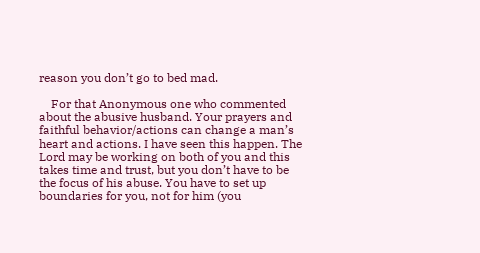reason you don’t go to bed mad.

    For that Anonymous one who commented about the abusive husband. Your prayers and faithful behavior/actions can change a man’s heart and actions. I have seen this happen. The Lord may be working on both of you and this takes time and trust, but you don’t have to be the focus of his abuse. You have to set up boundaries for you, not for him (you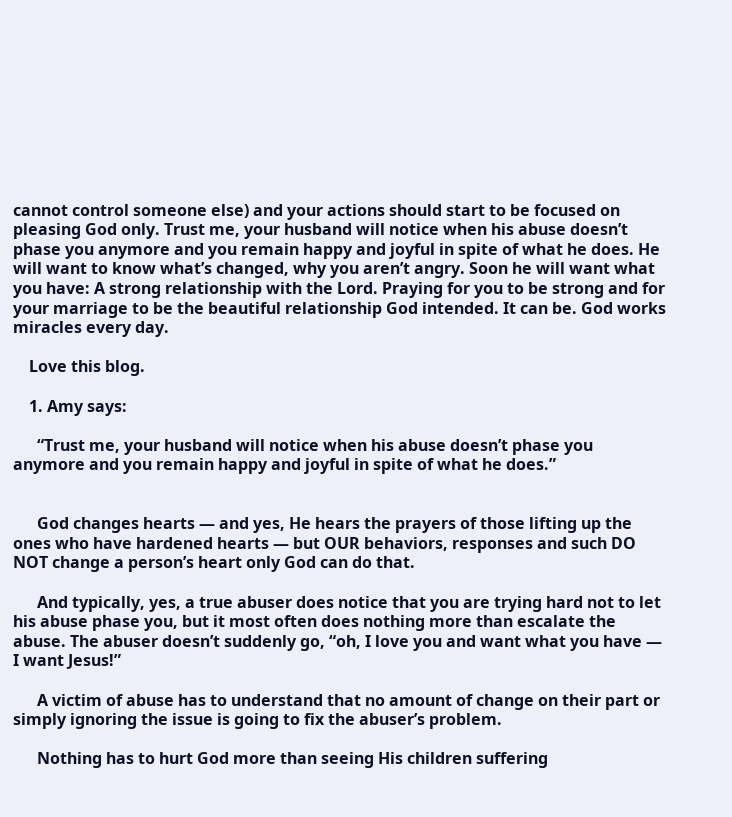cannot control someone else) and your actions should start to be focused on pleasing God only. Trust me, your husband will notice when his abuse doesn’t phase you anymore and you remain happy and joyful in spite of what he does. He will want to know what’s changed, why you aren’t angry. Soon he will want what you have: A strong relationship with the Lord. Praying for you to be strong and for your marriage to be the beautiful relationship God intended. It can be. God works miracles every day.

    Love this blog.

    1. Amy says:

      “Trust me, your husband will notice when his abuse doesn’t phase you anymore and you remain happy and joyful in spite of what he does.”


      God changes hearts — and yes, He hears the prayers of those lifting up the ones who have hardened hearts — but OUR behaviors, responses and such DO NOT change a person’s heart only God can do that.

      And typically, yes, a true abuser does notice that you are trying hard not to let his abuse phase you, but it most often does nothing more than escalate the abuse. The abuser doesn’t suddenly go, “oh, I love you and want what you have — I want Jesus!”

      A victim of abuse has to understand that no amount of change on their part or simply ignoring the issue is going to fix the abuser’s problem.

      Nothing has to hurt God more than seeing His children suffering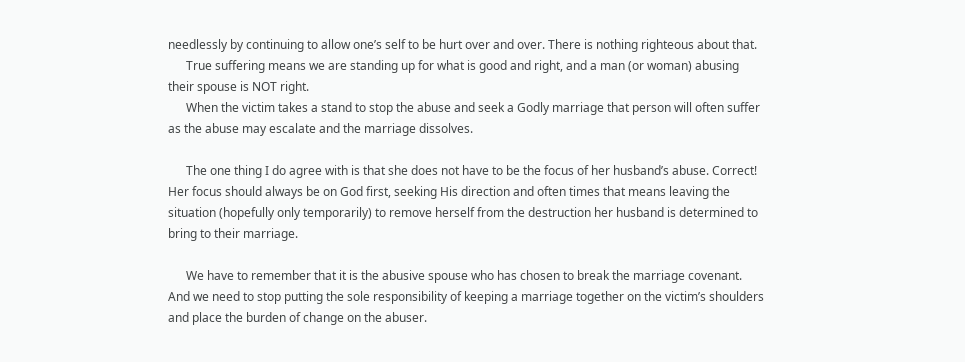needlessly by continuing to allow one’s self to be hurt over and over. There is nothing righteous about that.
      True suffering means we are standing up for what is good and right, and a man (or woman) abusing their spouse is NOT right.
      When the victim takes a stand to stop the abuse and seek a Godly marriage that person will often suffer as the abuse may escalate and the marriage dissolves.

      The one thing I do agree with is that she does not have to be the focus of her husband’s abuse. Correct! Her focus should always be on God first, seeking His direction and often times that means leaving the situation (hopefully only temporarily) to remove herself from the destruction her husband is determined to bring to their marriage.

      We have to remember that it is the abusive spouse who has chosen to break the marriage covenant. And we need to stop putting the sole responsibility of keeping a marriage together on the victim’s shoulders and place the burden of change on the abuser.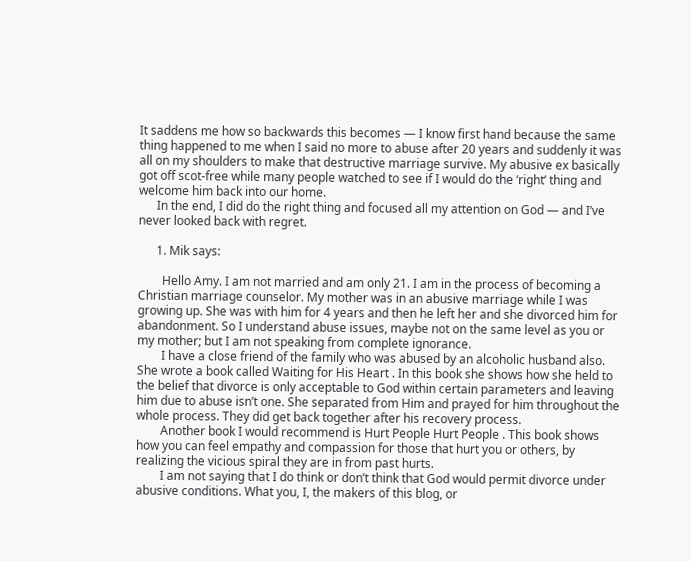It saddens me how so backwards this becomes — I know first hand because the same thing happened to me when I said no more to abuse after 20 years and suddenly it was all on my shoulders to make that destructive marriage survive. My abusive ex basically got off scot-free while many people watched to see if I would do the ‘right’ thing and welcome him back into our home.
      In the end, I did do the right thing and focused all my attention on God — and I’ve never looked back with regret.

      1. Mik says:

        Hello Amy. I am not married and am only 21. I am in the process of becoming a Christian marriage counselor. My mother was in an abusive marriage while I was growing up. She was with him for 4 years and then he left her and she divorced him for abandonment. So I understand abuse issues, maybe not on the same level as you or my mother; but I am not speaking from complete ignorance.
        I have a close friend of the family who was abused by an alcoholic husband also. She wrote a book called Waiting for His Heart . In this book she shows how she held to the belief that divorce is only acceptable to God within certain parameters and leaving him due to abuse isn’t one. She separated from Him and prayed for him throughout the whole process. They did get back together after his recovery process.
        Another book I would recommend is Hurt People Hurt People . This book shows how you can feel empathy and compassion for those that hurt you or others, by realizing the vicious spiral they are in from past hurts.
        I am not saying that I do think or don’t think that God would permit divorce under abusive conditions. What you, I, the makers of this blog, or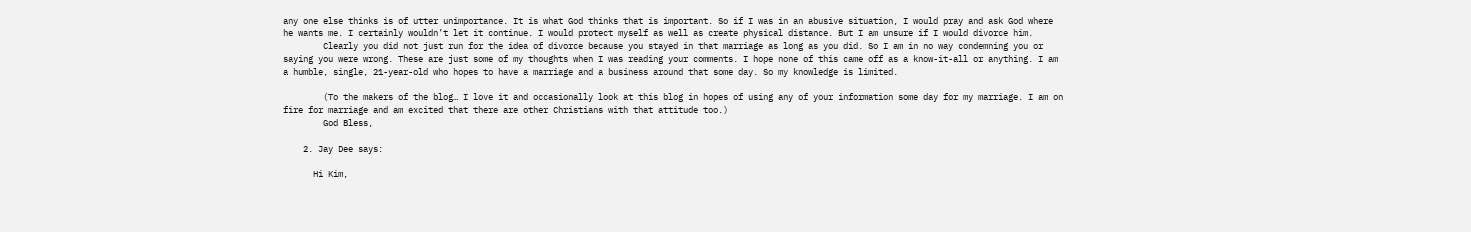any one else thinks is of utter unimportance. It is what God thinks that is important. So if I was in an abusive situation, I would pray and ask God where he wants me. I certainly wouldn’t let it continue. I would protect myself as well as create physical distance. But I am unsure if I would divorce him.
        Clearly you did not just run for the idea of divorce because you stayed in that marriage as long as you did. So I am in no way condemning you or saying you were wrong. These are just some of my thoughts when I was reading your comments. I hope none of this came off as a know-it-all or anything. I am a humble, single, 21-year-old who hopes to have a marriage and a business around that some day. So my knowledge is limited.

        (To the makers of the blog… I love it and occasionally look at this blog in hopes of using any of your information some day for my marriage. I am on fire for marriage and am excited that there are other Christians with that attitude too.)
        God Bless,

    2. Jay Dee says:

      Hi Kim,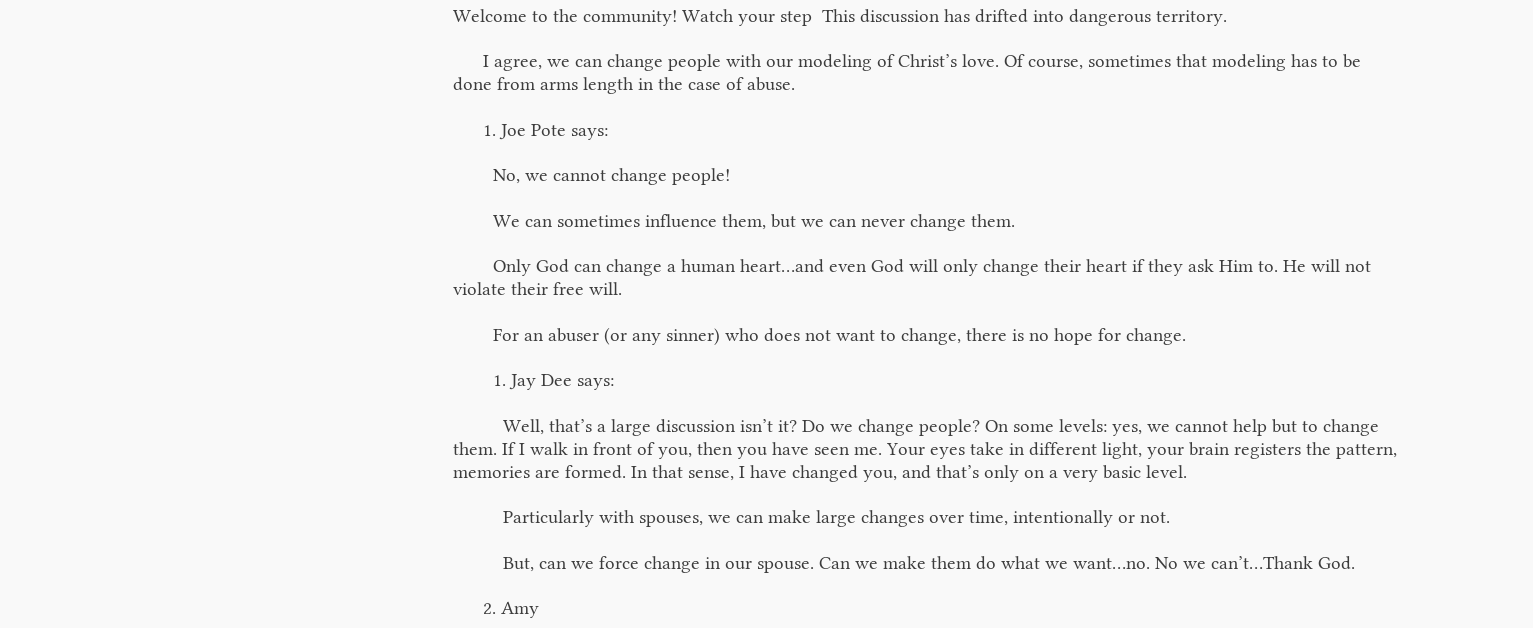Welcome to the community! Watch your step  This discussion has drifted into dangerous territory.

      I agree, we can change people with our modeling of Christ’s love. Of course, sometimes that modeling has to be done from arms length in the case of abuse.

      1. Joe Pote says:

        No, we cannot change people!

        We can sometimes influence them, but we can never change them.

        Only God can change a human heart…and even God will only change their heart if they ask Him to. He will not violate their free will.

        For an abuser (or any sinner) who does not want to change, there is no hope for change.

        1. Jay Dee says:

          Well, that’s a large discussion isn’t it? Do we change people? On some levels: yes, we cannot help but to change them. If I walk in front of you, then you have seen me. Your eyes take in different light, your brain registers the pattern, memories are formed. In that sense, I have changed you, and that’s only on a very basic level.

          Particularly with spouses, we can make large changes over time, intentionally or not.

          But, can we force change in our spouse. Can we make them do what we want…no. No we can’t…Thank God.

      2. Amy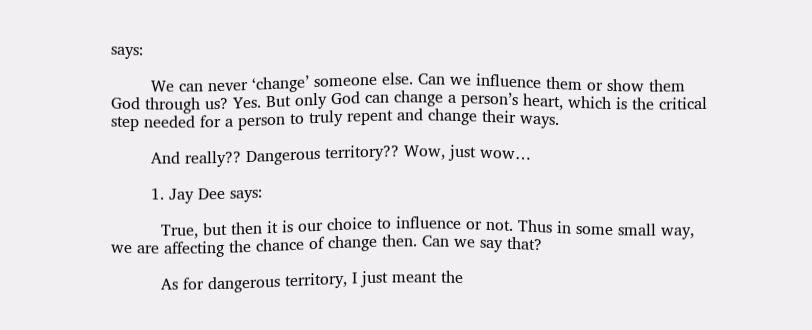says:

        We can never ‘change’ someone else. Can we influence them or show them God through us? Yes. But only God can change a person’s heart, which is the critical step needed for a person to truly repent and change their ways.

        And really?? Dangerous territory?? Wow, just wow…

        1. Jay Dee says:

          True, but then it is our choice to influence or not. Thus in some small way, we are affecting the chance of change then. Can we say that?

          As for dangerous territory, I just meant the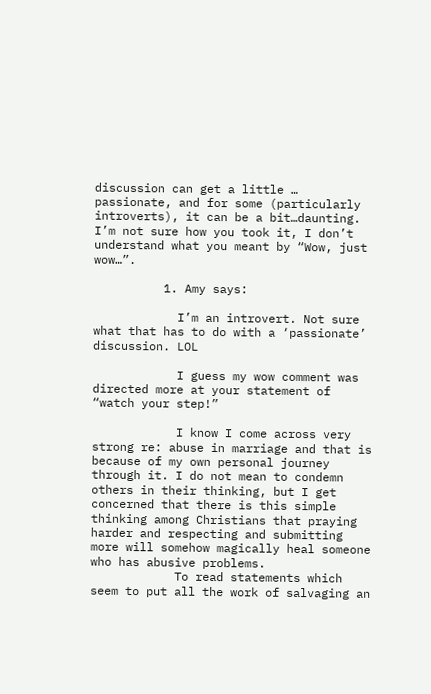discussion can get a little … passionate, and for some (particularly introverts), it can be a bit…daunting. I’m not sure how you took it, I don’t understand what you meant by “Wow, just wow…”.

          1. Amy says:

            I’m an introvert. Not sure what that has to do with a ‘passionate’ discussion. LOL

            I guess my wow comment was directed more at your statement of “watch your step!”

            I know I come across very strong re: abuse in marriage and that is because of my own personal journey through it. I do not mean to condemn others in their thinking, but I get concerned that there is this simple thinking among Christians that praying harder and respecting and submitting more will somehow magically heal someone who has abusive problems.
            To read statements which seem to put all the work of salvaging an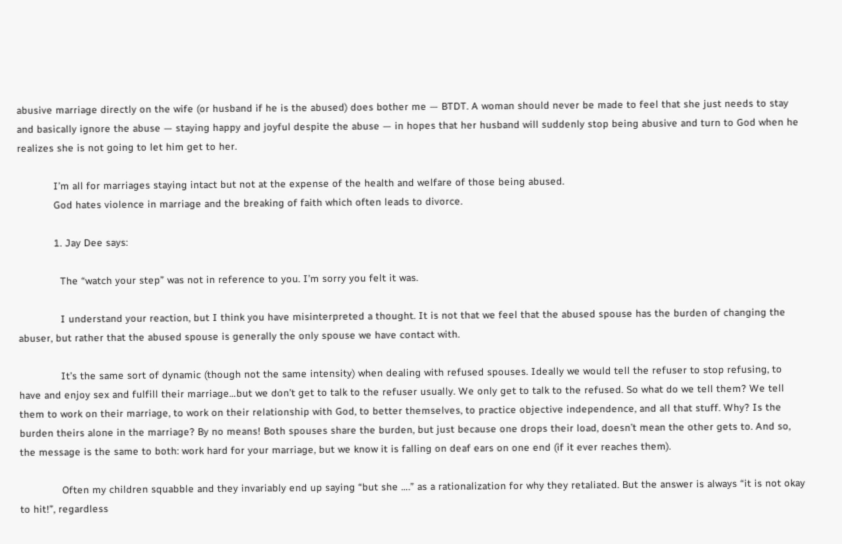abusive marriage directly on the wife (or husband if he is the abused) does bother me — BTDT. A woman should never be made to feel that she just needs to stay and basically ignore the abuse — staying happy and joyful despite the abuse — in hopes that her husband will suddenly stop being abusive and turn to God when he realizes she is not going to let him get to her.

            I’m all for marriages staying intact but not at the expense of the health and welfare of those being abused.
            God hates violence in marriage and the breaking of faith which often leads to divorce.

            1. Jay Dee says:

              The “watch your step” was not in reference to you. I’m sorry you felt it was.

              I understand your reaction, but I think you have misinterpreted a thought. It is not that we feel that the abused spouse has the burden of changing the abuser, but rather that the abused spouse is generally the only spouse we have contact with.

              It’s the same sort of dynamic (though not the same intensity) when dealing with refused spouses. Ideally we would tell the refuser to stop refusing, to have and enjoy sex and fulfill their marriage…but we don’t get to talk to the refuser usually. We only get to talk to the refused. So what do we tell them? We tell them to work on their marriage, to work on their relationship with God, to better themselves, to practice objective independence, and all that stuff. Why? Is the burden theirs alone in the marriage? By no means! Both spouses share the burden, but just because one drops their load, doesn’t mean the other gets to. And so, the message is the same to both: work hard for your marriage, but we know it is falling on deaf ears on one end (if it ever reaches them).

              Often my children squabble and they invariably end up saying “but she ….” as a rationalization for why they retaliated. But the answer is always “it is not okay to hit!”, regardless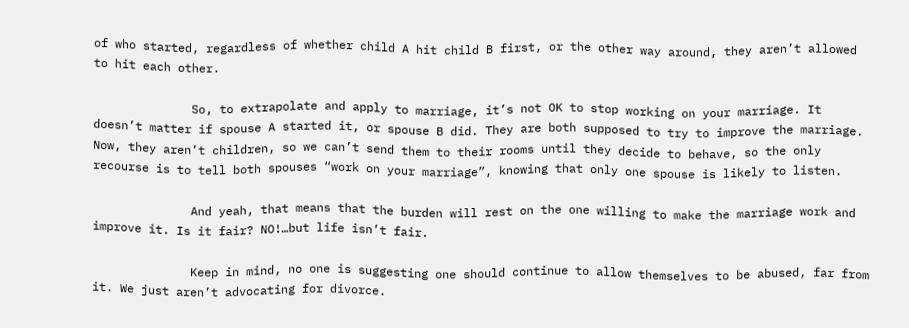of who started, regardless of whether child A hit child B first, or the other way around, they aren’t allowed to hit each other.

              So, to extrapolate and apply to marriage, it’s not OK to stop working on your marriage. It doesn’t matter if spouse A started it, or spouse B did. They are both supposed to try to improve the marriage. Now, they aren’t children, so we can’t send them to their rooms until they decide to behave, so the only recourse is to tell both spouses “work on your marriage”, knowing that only one spouse is likely to listen.

              And yeah, that means that the burden will rest on the one willing to make the marriage work and improve it. Is it fair? NO!…but life isn’t fair.

              Keep in mind, no one is suggesting one should continue to allow themselves to be abused, far from it. We just aren’t advocating for divorce.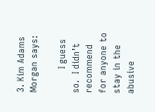3. Kim Adams Morgan says:

        I guess so.  I didn’t recommend for anyone to stay in the abusive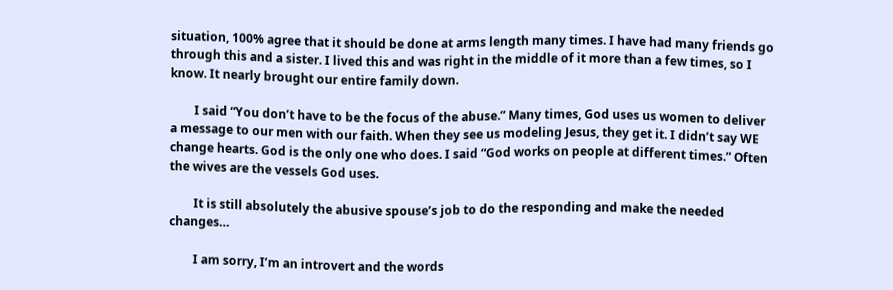situation, 100% agree that it should be done at arms length many times. I have had many friends go through this and a sister. I lived this and was right in the middle of it more than a few times, so I know. It nearly brought our entire family down.

        I said “You don’t have to be the focus of the abuse.” Many times, God uses us women to deliver a message to our men with our faith. When they see us modeling Jesus, they get it. I didn’t say WE change hearts. God is the only one who does. I said “God works on people at different times.” Often the wives are the vessels God uses.

        It is still absolutely the abusive spouse’s job to do the responding and make the needed changes…

        I am sorry, I’m an introvert and the words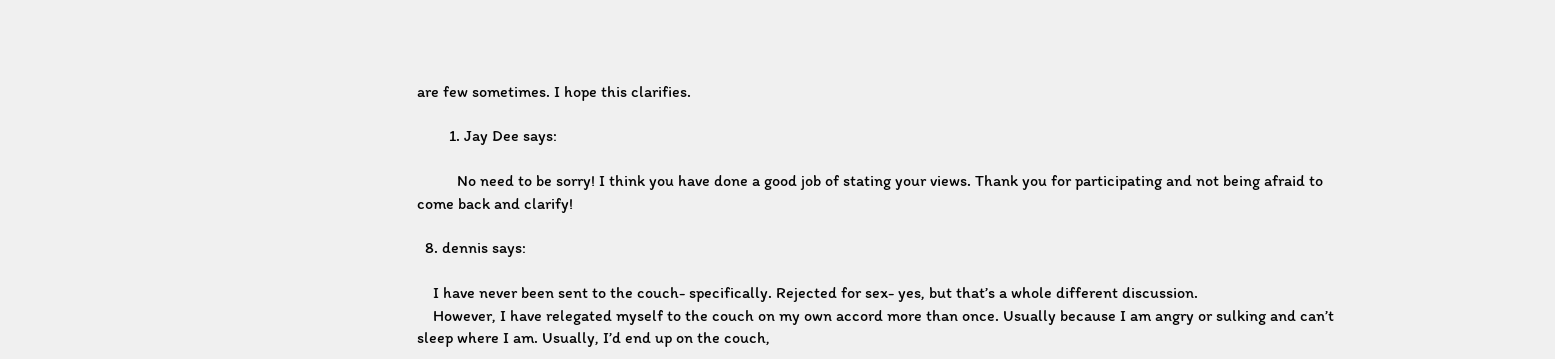are few sometimes. I hope this clarifies.

        1. Jay Dee says:

          No need to be sorry! I think you have done a good job of stating your views. Thank you for participating and not being afraid to come back and clarify!

  8. dennis says:

    I have never been sent to the couch- specifically. Rejected for sex- yes, but that’s a whole different discussion.
    However, I have relegated myself to the couch on my own accord more than once. Usually because I am angry or sulking and can’t sleep where I am. Usually, I’d end up on the couch,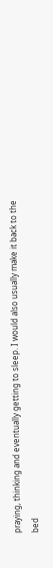praying, thinking and eventually getting to sleep. I would also usually make it back to the bed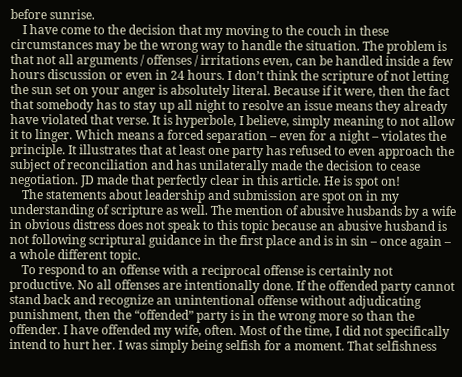before sunrise.
    I have come to the decision that my moving to the couch in these circumstances may be the wrong way to handle the situation. The problem is that not all arguments / offenses / irritations even, can be handled inside a few hours discussion or even in 24 hours. I don’t think the scripture of not letting the sun set on your anger is absolutely literal. Because if it were, then the fact that somebody has to stay up all night to resolve an issue means they already have violated that verse. It is hyperbole, I believe, simply meaning to not allow it to linger. Which means a forced separation – even for a night – violates the principle. It illustrates that at least one party has refused to even approach the subject of reconciliation and has unilaterally made the decision to cease negotiation. JD made that perfectly clear in this article. He is spot on!
    The statements about leadership and submission are spot on in my understanding of scripture as well. The mention of abusive husbands by a wife in obvious distress does not speak to this topic because an abusive husband is not following scriptural guidance in the first place and is in sin – once again – a whole different topic.
    To respond to an offense with a reciprocal offense is certainly not productive. No all offenses are intentionally done. If the offended party cannot stand back and recognize an unintentional offense without adjudicating punishment, then the “offended” party is in the wrong more so than the offender. I have offended my wife, often. Most of the time, I did not specifically intend to hurt her. I was simply being selfish for a moment. That selfishness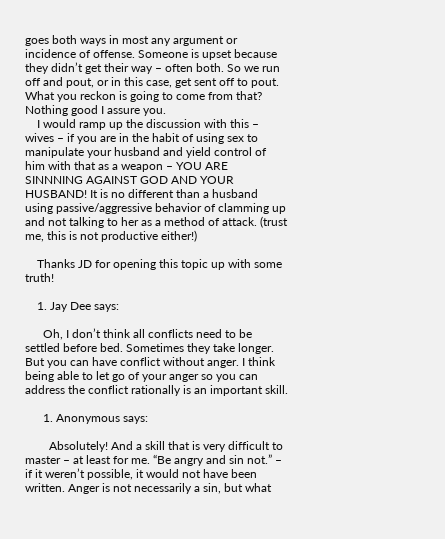goes both ways in most any argument or incidence of offense. Someone is upset because they didn’t get their way – often both. So we run off and pout, or in this case, get sent off to pout. What you reckon is going to come from that? Nothing good I assure you.
    I would ramp up the discussion with this – wives – if you are in the habit of using sex to manipulate your husband and yield control of him with that as a weapon – YOU ARE SINNNING AGAINST GOD AND YOUR HUSBAND! It is no different than a husband using passive/aggressive behavior of clamming up and not talking to her as a method of attack. (trust me, this is not productive either!)

    Thanks JD for opening this topic up with some truth!

    1. Jay Dee says:

      Oh, I don’t think all conflicts need to be settled before bed. Sometimes they take longer. But you can have conflict without anger. I think being able to let go of your anger so you can address the conflict rationally is an important skill.

      1. Anonymous says:

        Absolutely! And a skill that is very difficult to master – at least for me. “Be angry and sin not.” – if it weren’t possible, it would not have been written. Anger is not necessarily a sin, but what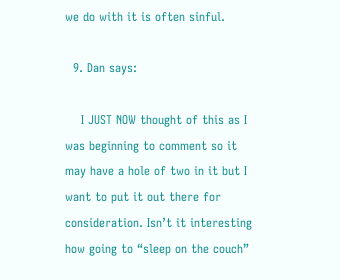we do with it is often sinful.

  9. Dan says:

    I JUST NOW thought of this as I was beginning to comment so it may have a hole of two in it but I want to put it out there for consideration. Isn’t it interesting how going to “sleep on the couch”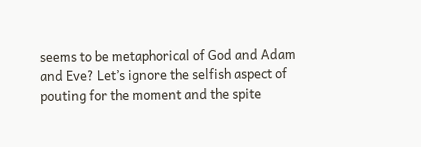seems to be metaphorical of God and Adam and Eve? Let’s ignore the selfish aspect of pouting for the moment and the spite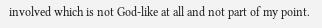involved which is not God-like at all and not part of my point.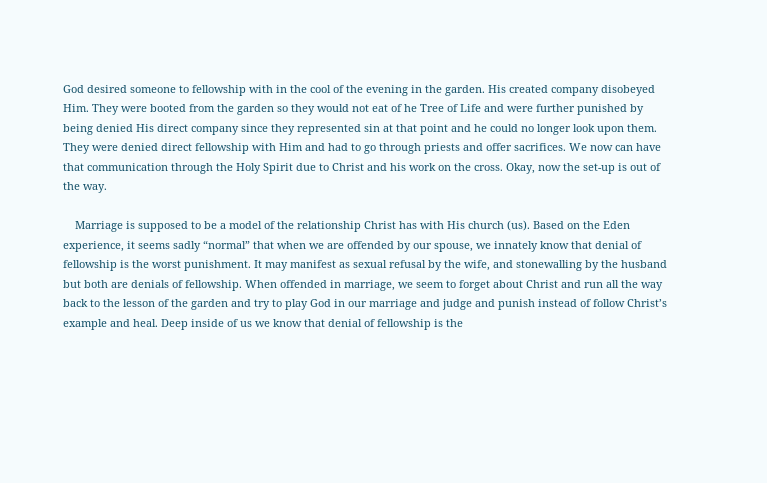God desired someone to fellowship with in the cool of the evening in the garden. His created company disobeyed Him. They were booted from the garden so they would not eat of he Tree of Life and were further punished by being denied His direct company since they represented sin at that point and he could no longer look upon them. They were denied direct fellowship with Him and had to go through priests and offer sacrifices. We now can have that communication through the Holy Spirit due to Christ and his work on the cross. Okay, now the set-up is out of the way.

    Marriage is supposed to be a model of the relationship Christ has with His church (us). Based on the Eden experience, it seems sadly “normal” that when we are offended by our spouse, we innately know that denial of fellowship is the worst punishment. It may manifest as sexual refusal by the wife, and stonewalling by the husband but both are denials of fellowship. When offended in marriage, we seem to forget about Christ and run all the way back to the lesson of the garden and try to play God in our marriage and judge and punish instead of follow Christ’s example and heal. Deep inside of us we know that denial of fellowship is the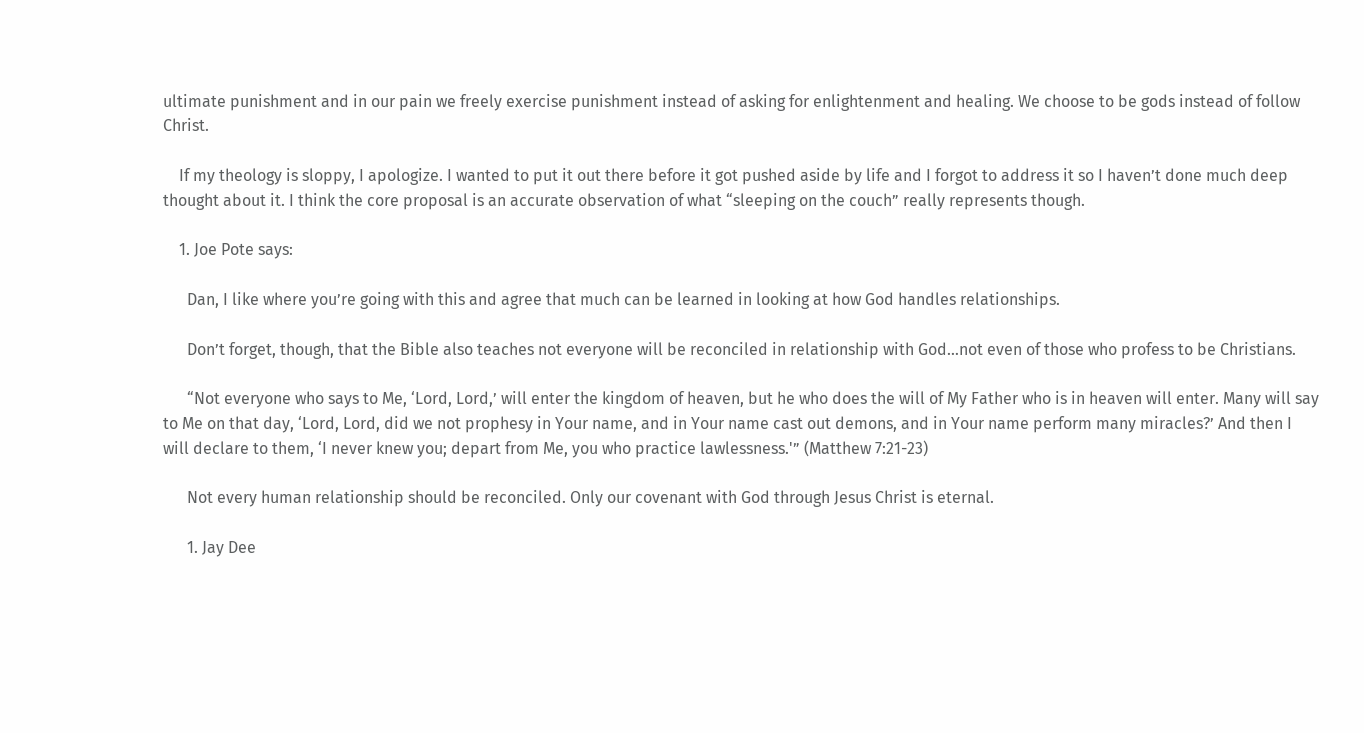ultimate punishment and in our pain we freely exercise punishment instead of asking for enlightenment and healing. We choose to be gods instead of follow Christ.

    If my theology is sloppy, I apologize. I wanted to put it out there before it got pushed aside by life and I forgot to address it so I haven’t done much deep thought about it. I think the core proposal is an accurate observation of what “sleeping on the couch” really represents though.

    1. Joe Pote says:

      Dan, I like where you’re going with this and agree that much can be learned in looking at how God handles relationships.

      Don’t forget, though, that the Bible also teaches not everyone will be reconciled in relationship with God…not even of those who profess to be Christians.

      “Not everyone who says to Me, ‘Lord, Lord,’ will enter the kingdom of heaven, but he who does the will of My Father who is in heaven will enter. Many will say to Me on that day, ‘Lord, Lord, did we not prophesy in Your name, and in Your name cast out demons, and in Your name perform many miracles?’ And then I will declare to them, ‘I never knew you; depart from Me, you who practice lawlessness.'” (Matthew 7:21-23)

      Not every human relationship should be reconciled. Only our covenant with God through Jesus Christ is eternal.

      1. Jay Dee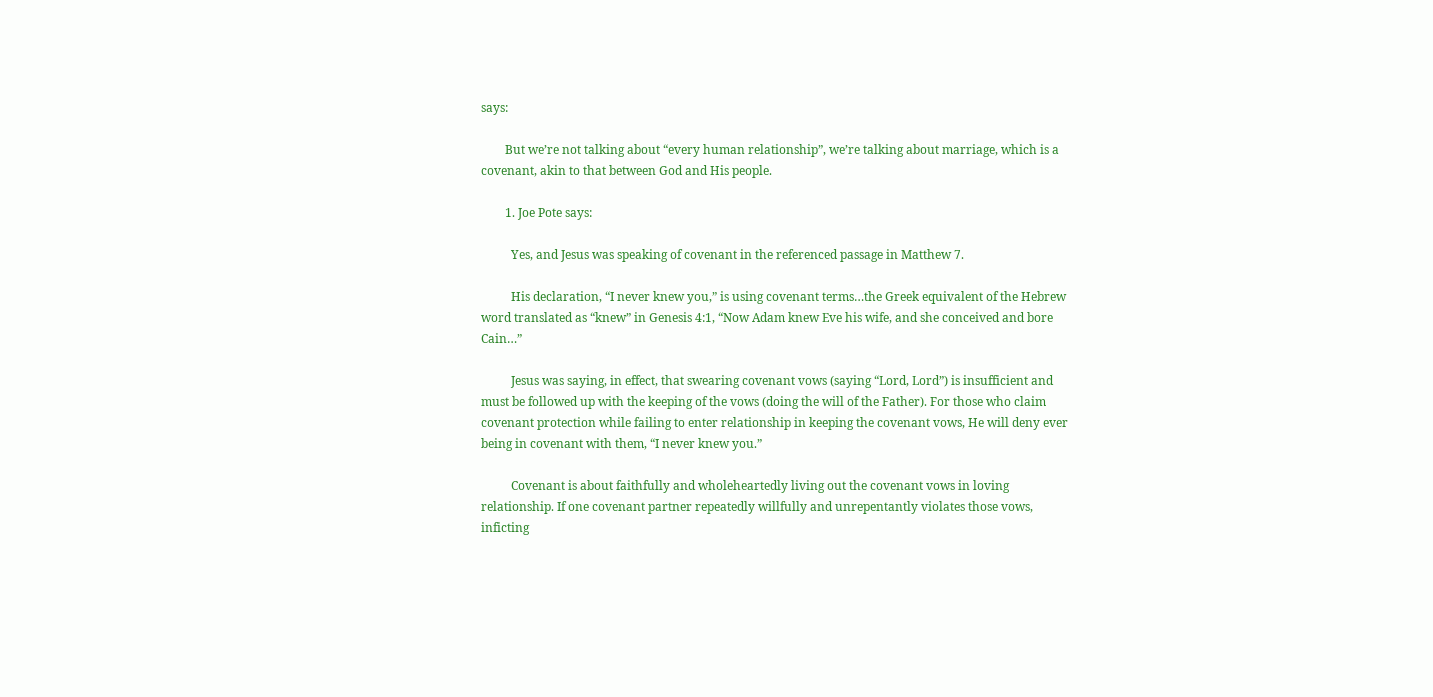says:

        But we’re not talking about “every human relationship”, we’re talking about marriage, which is a covenant, akin to that between God and His people.

        1. Joe Pote says:

          Yes, and Jesus was speaking of covenant in the referenced passage in Matthew 7.

          His declaration, “I never knew you,” is using covenant terms…the Greek equivalent of the Hebrew word translated as “knew” in Genesis 4:1, “Now Adam knew Eve his wife, and she conceived and bore Cain…”

          Jesus was saying, in effect, that swearing covenant vows (saying “Lord, Lord”) is insufficient and must be followed up with the keeping of the vows (doing the will of the Father). For those who claim covenant protection while failing to enter relationship in keeping the covenant vows, He will deny ever being in covenant with them, “I never knew you.”

          Covenant is about faithfully and wholeheartedly living out the covenant vows in loving relationship. If one covenant partner repeatedly willfully and unrepentantly violates those vows, inficting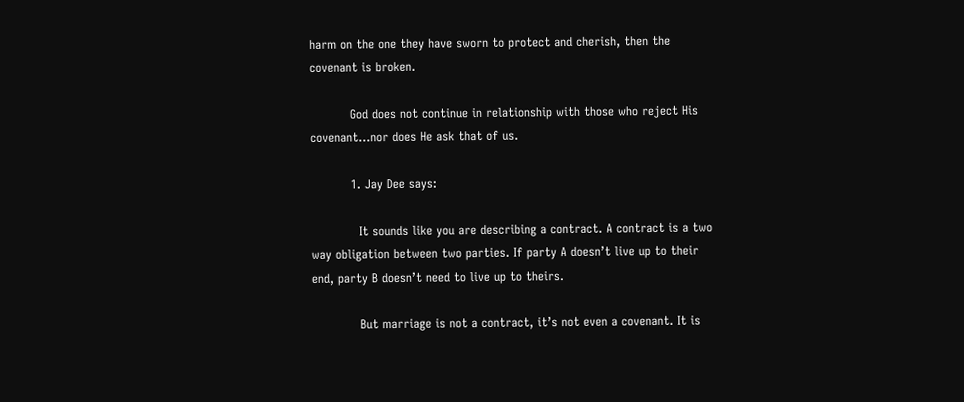harm on the one they have sworn to protect and cherish, then the covenant is broken.

          God does not continue in relationship with those who reject His covenant…nor does He ask that of us.

          1. Jay Dee says:

            It sounds like you are describing a contract. A contract is a two way obligation between two parties. If party A doesn’t live up to their end, party B doesn’t need to live up to theirs.

            But marriage is not a contract, it’s not even a covenant. It is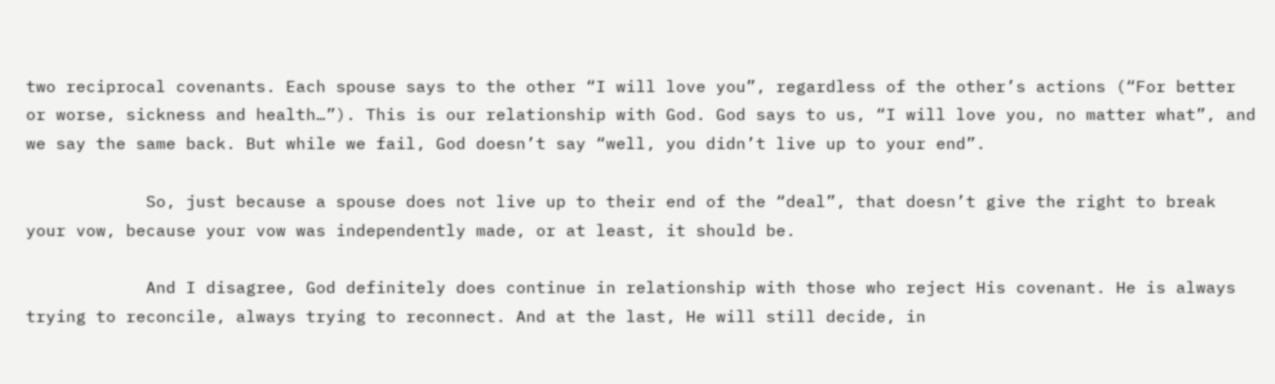two reciprocal covenants. Each spouse says to the other “I will love you”, regardless of the other’s actions (“For better or worse, sickness and health…”). This is our relationship with God. God says to us, “I will love you, no matter what”, and we say the same back. But while we fail, God doesn’t say “well, you didn’t live up to your end”.

            So, just because a spouse does not live up to their end of the “deal”, that doesn’t give the right to break your vow, because your vow was independently made, or at least, it should be.

            And I disagree, God definitely does continue in relationship with those who reject His covenant. He is always trying to reconcile, always trying to reconnect. And at the last, He will still decide, in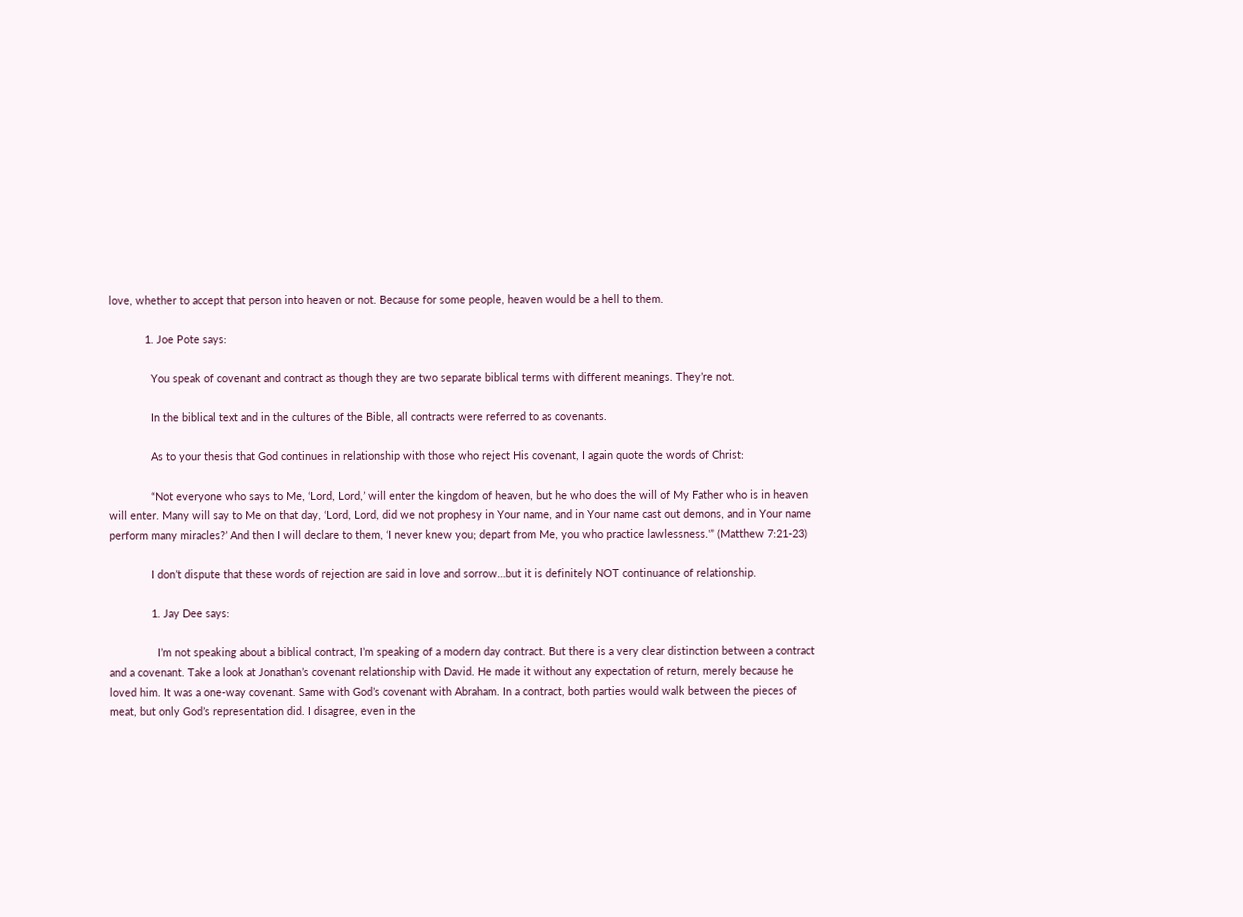love, whether to accept that person into heaven or not. Because for some people, heaven would be a hell to them.

            1. Joe Pote says:

              You speak of covenant and contract as though they are two separate biblical terms with different meanings. They’re not.

              In the biblical text and in the cultures of the Bible, all contracts were referred to as covenants.

              As to your thesis that God continues in relationship with those who reject His covenant, I again quote the words of Christ:

              “Not everyone who says to Me, ‘Lord, Lord,’ will enter the kingdom of heaven, but he who does the will of My Father who is in heaven will enter. Many will say to Me on that day, ‘Lord, Lord, did we not prophesy in Your name, and in Your name cast out demons, and in Your name perform many miracles?’ And then I will declare to them, ‘I never knew you; depart from Me, you who practice lawlessness.'” (Matthew 7:21-23)

              I don’t dispute that these words of rejection are said in love and sorrow…but it is definitely NOT continuance of relationship.

              1. Jay Dee says:

                I’m not speaking about a biblical contract, I’m speaking of a modern day contract. But there is a very clear distinction between a contract and a covenant. Take a look at Jonathan’s covenant relationship with David. He made it without any expectation of return, merely because he loved him. It was a one-way covenant. Same with God’s covenant with Abraham. In a contract, both parties would walk between the pieces of meat, but only God’s representation did. I disagree, even in the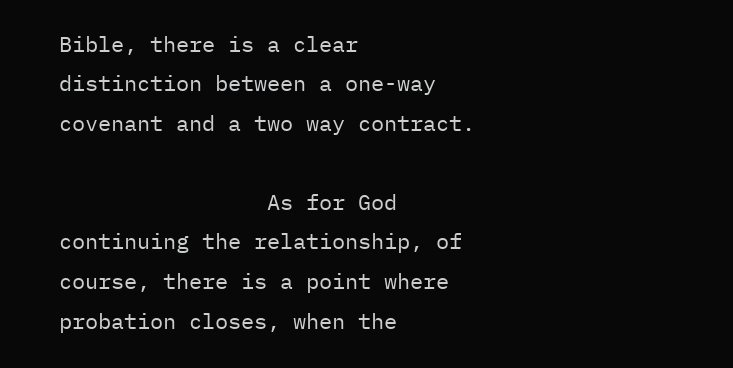Bible, there is a clear distinction between a one-way covenant and a two way contract.

                As for God continuing the relationship, of course, there is a point where probation closes, when the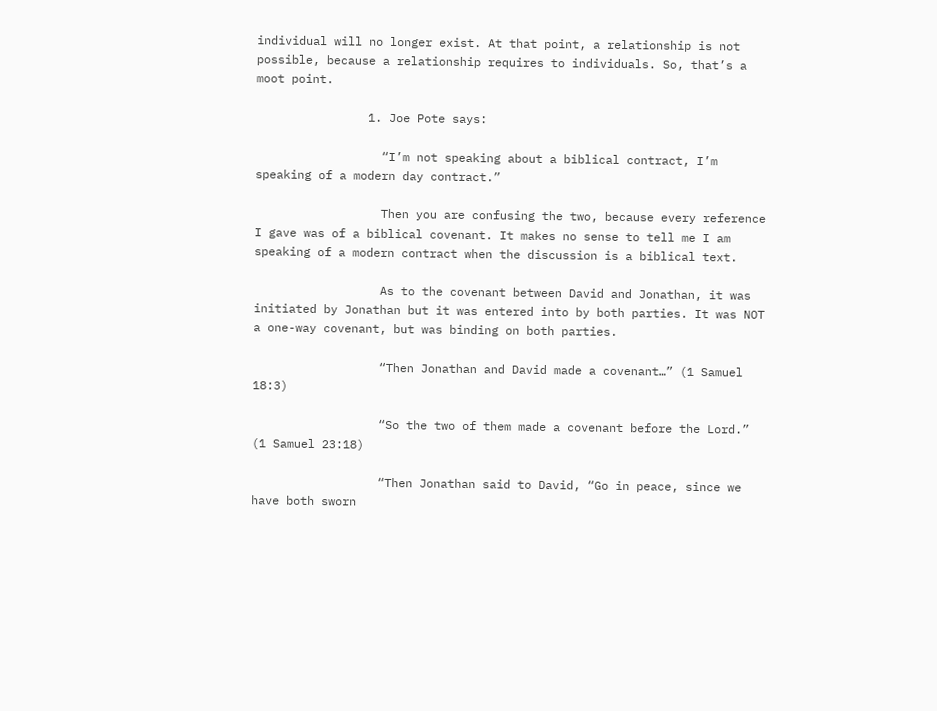individual will no longer exist. At that point, a relationship is not possible, because a relationship requires to individuals. So, that’s a moot point.

                1. Joe Pote says:

                  “I’m not speaking about a biblical contract, I’m speaking of a modern day contract.”

                  Then you are confusing the two, because every reference I gave was of a biblical covenant. It makes no sense to tell me I am speaking of a modern contract when the discussion is a biblical text.

                  As to the covenant between David and Jonathan, it was initiated by Jonathan but it was entered into by both parties. It was NOT a one-way covenant, but was binding on both parties.

                  “Then Jonathan and David made a covenant…” (1 Samuel 18:3)

                  “So the two of them made a covenant before the Lord.” (1 Samuel 23:18)

                  “Then Jonathan said to David, “Go in peace, since we have both sworn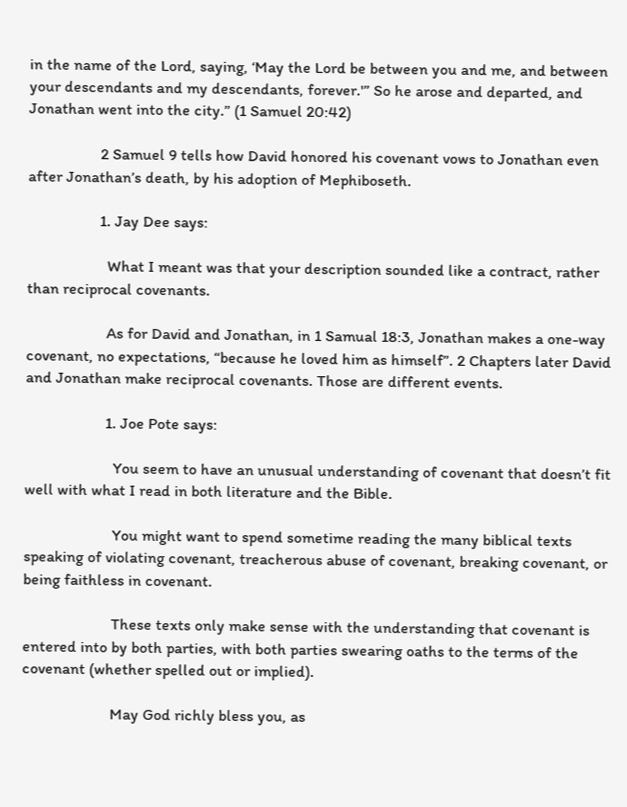in the name of the Lord, saying, ‘May the Lord be between you and me, and between your descendants and my descendants, forever.'” So he arose and departed, and Jonathan went into the city.” (1 Samuel 20:42)

                  2 Samuel 9 tells how David honored his covenant vows to Jonathan even after Jonathan’s death, by his adoption of Mephiboseth.

                  1. Jay Dee says:

                    What I meant was that your description sounded like a contract, rather than reciprocal covenants.

                    As for David and Jonathan, in 1 Samual 18:3, Jonathan makes a one-way covenant, no expectations, “because he loved him as himself”. 2 Chapters later David and Jonathan make reciprocal covenants. Those are different events.

                    1. Joe Pote says:

                      You seem to have an unusual understanding of covenant that doesn’t fit well with what I read in both literature and the Bible.

                      You might want to spend sometime reading the many biblical texts speaking of violating covenant, treacherous abuse of covenant, breaking covenant, or being faithless in covenant.

                      These texts only make sense with the understanding that covenant is entered into by both parties, with both parties swearing oaths to the terms of the covenant (whether spelled out or implied).

                      May God richly bless you, as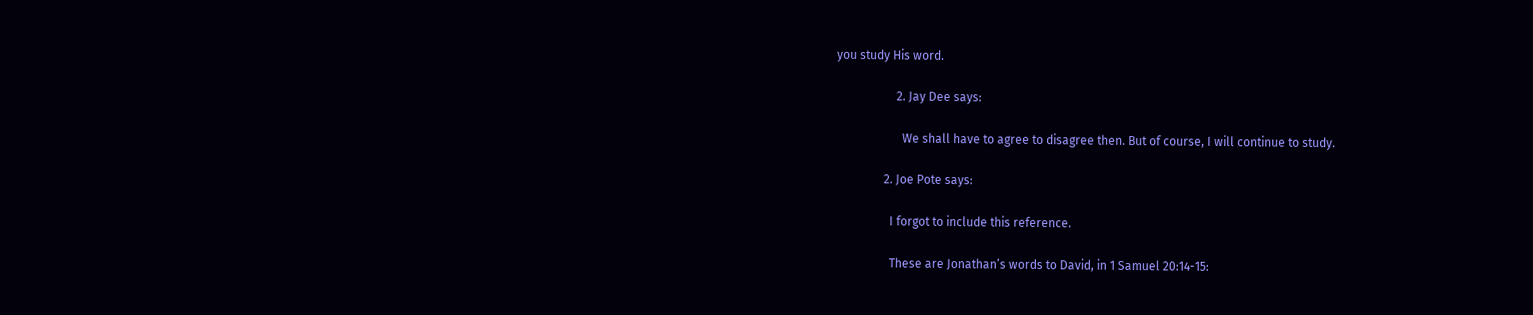you study His word.

                    2. Jay Dee says:

                      We shall have to agree to disagree then. But of course, I will continue to study.

                2. Joe Pote says:

                  I forgot to include this reference.

                  These are Jonathan’s words to David, in 1 Samuel 20:14-15: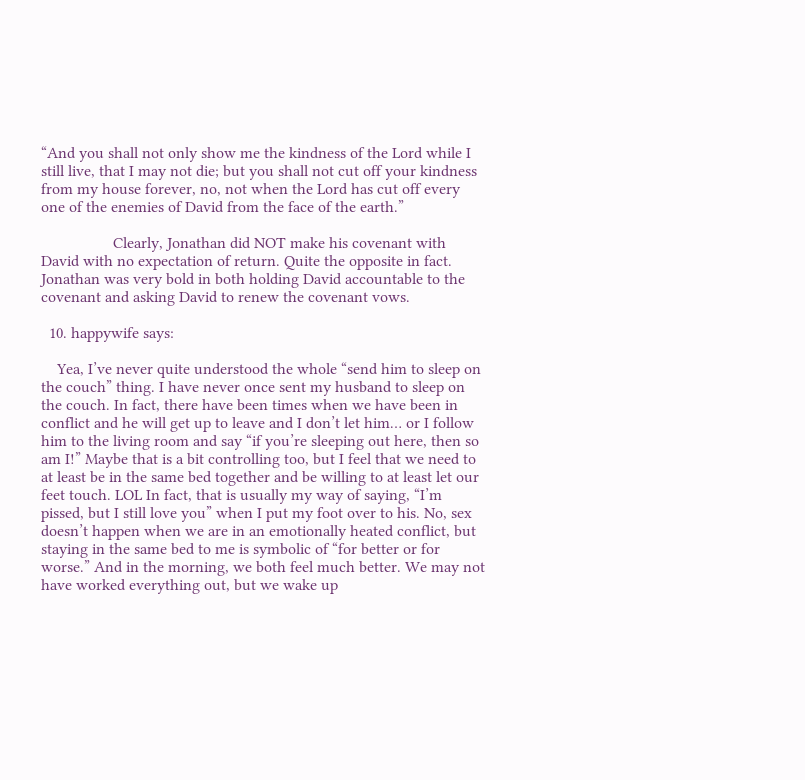“And you shall not only show me the kindness of the Lord while I still live, that I may not die; but you shall not cut off your kindness from my house forever, no, not when the Lord has cut off every one of the enemies of David from the face of the earth.”

                  Clearly, Jonathan did NOT make his covenant with David with no expectation of return. Quite the opposite in fact. Jonathan was very bold in both holding David accountable to the covenant and asking David to renew the covenant vows.

  10. happywife says:

    Yea, I’ve never quite understood the whole “send him to sleep on the couch” thing. I have never once sent my husband to sleep on the couch. In fact, there have been times when we have been in conflict and he will get up to leave and I don’t let him… or I follow him to the living room and say “if you’re sleeping out here, then so am I!” Maybe that is a bit controlling too, but I feel that we need to at least be in the same bed together and be willing to at least let our feet touch. LOL In fact, that is usually my way of saying, “I’m pissed, but I still love you” when I put my foot over to his. No, sex doesn’t happen when we are in an emotionally heated conflict, but staying in the same bed to me is symbolic of “for better or for worse.” And in the morning, we both feel much better. We may not have worked everything out, but we wake up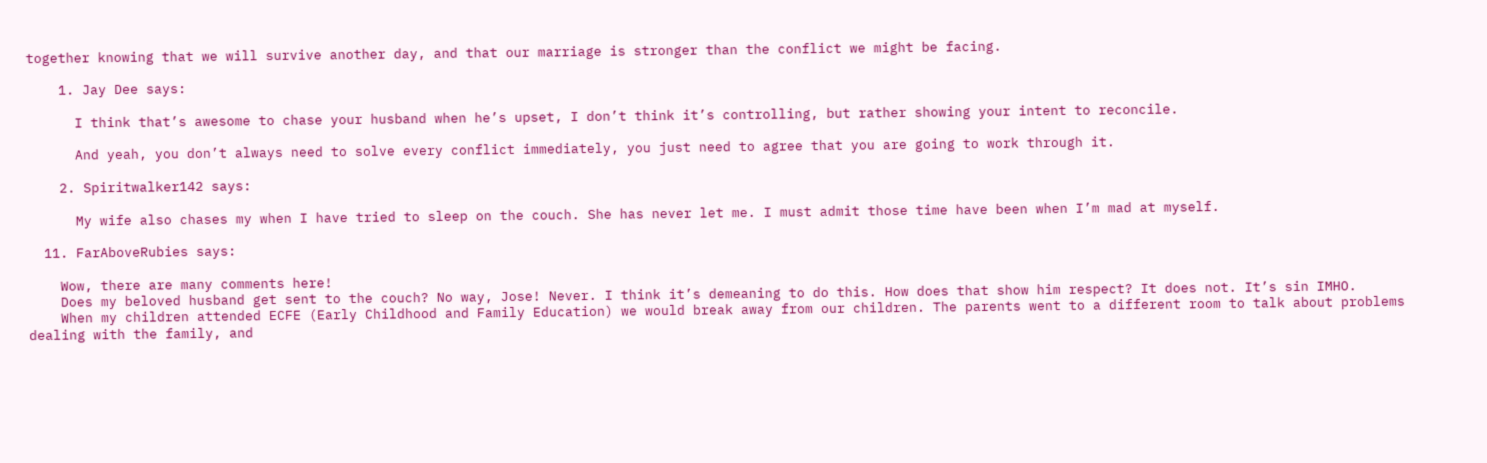together knowing that we will survive another day, and that our marriage is stronger than the conflict we might be facing.

    1. Jay Dee says:

      I think that’s awesome to chase your husband when he’s upset, I don’t think it’s controlling, but rather showing your intent to reconcile.

      And yeah, you don’t always need to solve every conflict immediately, you just need to agree that you are going to work through it.

    2. Spiritwalker142 says:

      My wife also chases my when I have tried to sleep on the couch. She has never let me. I must admit those time have been when I’m mad at myself.

  11. FarAboveRubies says:

    Wow, there are many comments here!
    Does my beloved husband get sent to the couch? No way, Jose! Never. I think it’s demeaning to do this. How does that show him respect? It does not. It’s sin IMHO.
    When my children attended ECFE (Early Childhood and Family Education) we would break away from our children. The parents went to a different room to talk about problems dealing with the family, and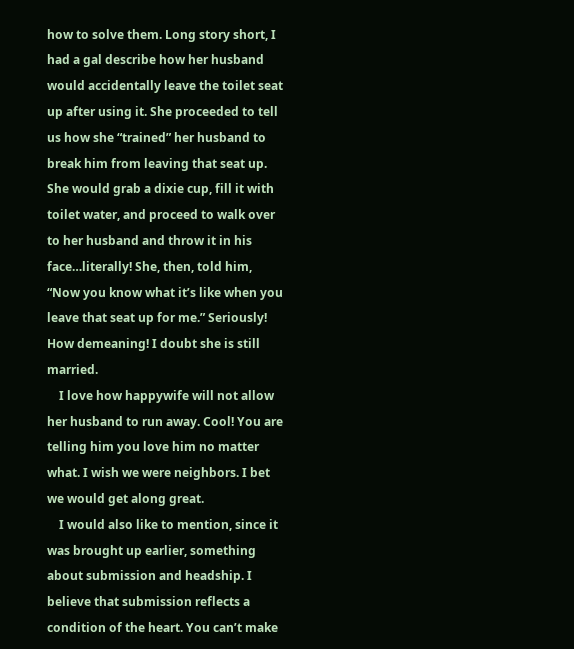how to solve them. Long story short, I had a gal describe how her husband would accidentally leave the toilet seat up after using it. She proceeded to tell us how she “trained” her husband to break him from leaving that seat up. She would grab a dixie cup, fill it with toilet water, and proceed to walk over to her husband and throw it in his face…literally! She, then, told him, “Now you know what it’s like when you leave that seat up for me.” Seriously! How demeaning! I doubt she is still married.
    I love how happywife will not allow her husband to run away. Cool! You are telling him you love him no matter what. I wish we were neighbors. I bet we would get along great.
    I would also like to mention, since it was brought up earlier, something about submission and headship. I believe that submission reflects a condition of the heart. You can’t make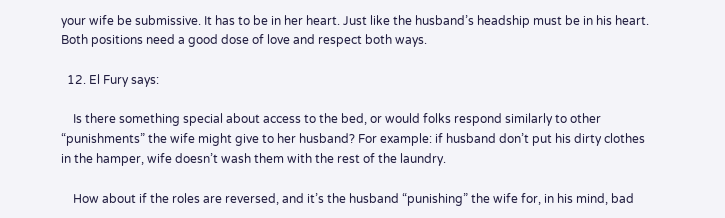your wife be submissive. It has to be in her heart. Just like the husband’s headship must be in his heart. Both positions need a good dose of love and respect both ways.

  12. El Fury says:

    Is there something special about access to the bed, or would folks respond similarly to other “punishments” the wife might give to her husband? For example: if husband don’t put his dirty clothes in the hamper, wife doesn’t wash them with the rest of the laundry.

    How about if the roles are reversed, and it’s the husband “punishing” the wife for, in his mind, bad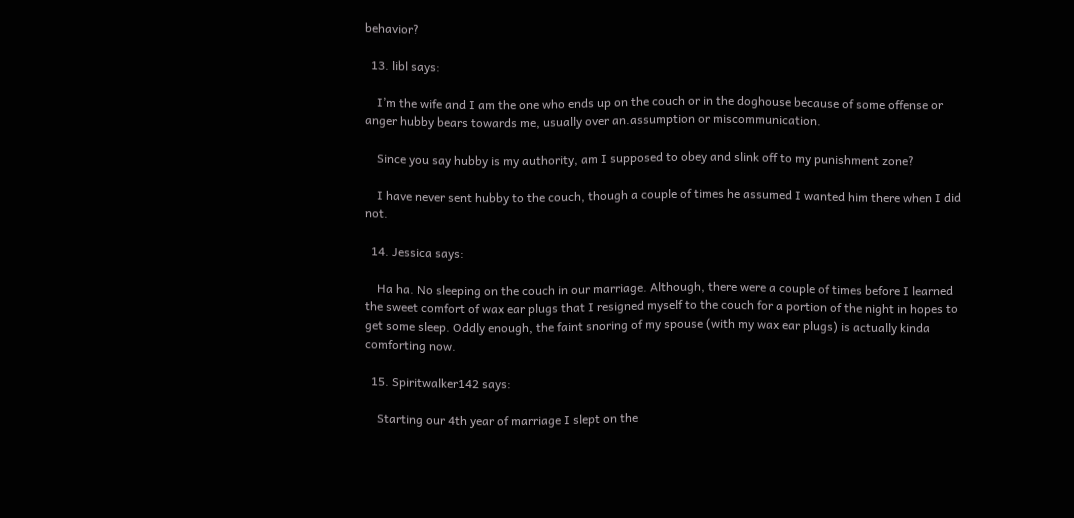behavior?

  13. libl says:

    I’m the wife and I am the one who ends up on the couch or in the doghouse because of some offense or anger hubby bears towards me, usually over an.assumption or miscommunication.

    Since you say hubby is my authority, am I supposed to obey and slink off to my punishment zone?

    I have never sent hubby to the couch, though a couple of times he assumed I wanted him there when I did not.

  14. Jessica says:

    Ha ha. No sleeping on the couch in our marriage. Although, there were a couple of times before I learned the sweet comfort of wax ear plugs that I resigned myself to the couch for a portion of the night in hopes to get some sleep. Oddly enough, the faint snoring of my spouse (with my wax ear plugs) is actually kinda comforting now.

  15. Spiritwalker142 says:

    Starting our 4th year of marriage I slept on the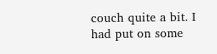couch quite a bit. I had put on some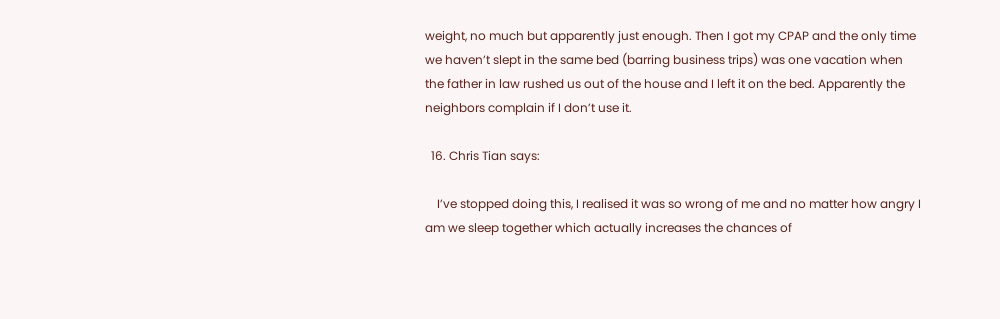weight, no much but apparently just enough. Then I got my CPAP and the only time we haven’t slept in the same bed (barring business trips) was one vacation when the father in law rushed us out of the house and I left it on the bed. Apparently the neighbors complain if I don’t use it.

  16. Chris Tian says:

    I’ve stopped doing this, I realised it was so wrong of me and no matter how angry I am we sleep together which actually increases the chances of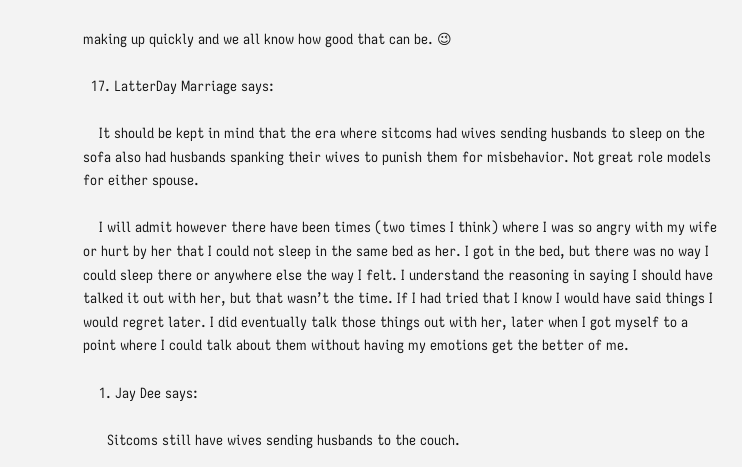making up quickly and we all know how good that can be. 😉

  17. LatterDay Marriage says:

    It should be kept in mind that the era where sitcoms had wives sending husbands to sleep on the sofa also had husbands spanking their wives to punish them for misbehavior. Not great role models for either spouse.

    I will admit however there have been times (two times I think) where I was so angry with my wife or hurt by her that I could not sleep in the same bed as her. I got in the bed, but there was no way I could sleep there or anywhere else the way I felt. I understand the reasoning in saying I should have talked it out with her, but that wasn’t the time. If I had tried that I know I would have said things I would regret later. I did eventually talk those things out with her, later when I got myself to a point where I could talk about them without having my emotions get the better of me.

    1. Jay Dee says:

      Sitcoms still have wives sending husbands to the couch.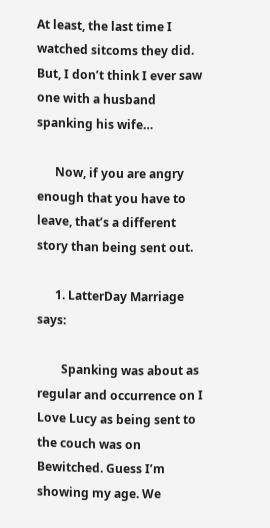At least, the last time I watched sitcoms they did. But, I don’t think I ever saw one with a husband spanking his wife…

      Now, if you are angry enough that you have to leave, that’s a different story than being sent out.

      1. LatterDay Marriage says:

        Spanking was about as regular and occurrence on I Love Lucy as being sent to the couch was on Bewitched. Guess I’m showing my age. We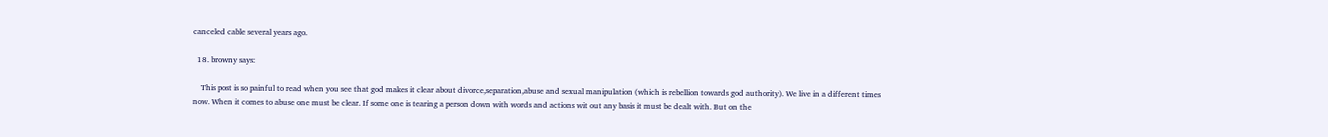canceled cable several years ago.

  18. browny says:

    This post is so painful to read when you see that god makes it clear about divorce,separation,abuse and sexual manipulation (which is rebellion towards god authority). We live in a different times now. When it comes to abuse one must be clear. If some one is tearing a person down with words and actions wit out any basis it must be dealt with. But on the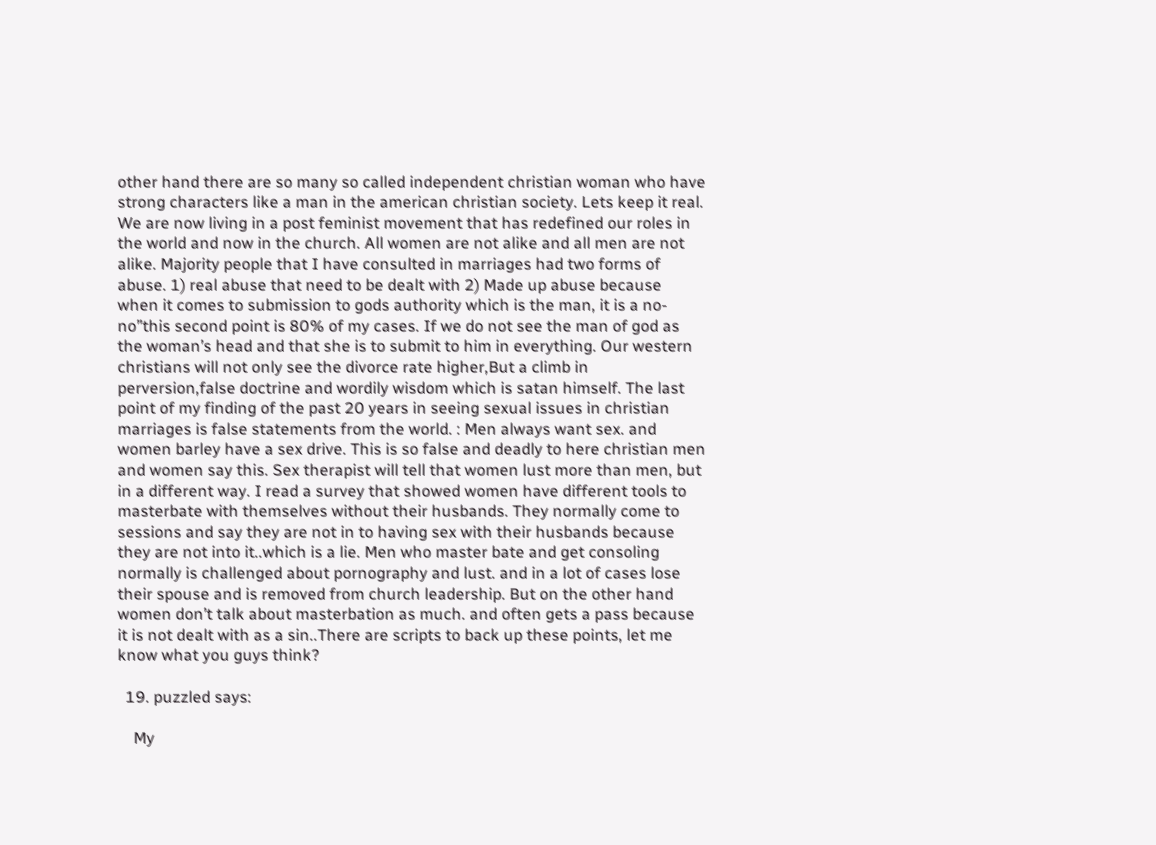other hand there are so many so called independent christian woman who have strong characters like a man in the american christian society. Lets keep it real. We are now living in a post feminist movement that has redefined our roles in the world and now in the church. All women are not alike and all men are not alike. Majority people that I have consulted in marriages had two forms of abuse. 1) real abuse that need to be dealt with 2) Made up abuse because when it comes to submission to gods authority which is the man, it is a no-no”this second point is 80% of my cases. If we do not see the man of god as the woman’s head and that she is to submit to him in everything. Our western christians will not only see the divorce rate higher,But a climb in perversion,false doctrine and wordily wisdom which is satan himself. The last point of my finding of the past 20 years in seeing sexual issues in christian marriages is false statements from the world. : Men always want sex. and women barley have a sex drive. This is so false and deadly to here christian men and women say this. Sex therapist will tell that women lust more than men, but in a different way. I read a survey that showed women have different tools to masterbate with themselves without their husbands. They normally come to sessions and say they are not in to having sex with their husbands because they are not into it..which is a lie. Men who master bate and get consoling normally is challenged about pornography and lust. and in a lot of cases lose their spouse and is removed from church leadership. But on the other hand women don’t talk about masterbation as much. and often gets a pass because it is not dealt with as a sin..There are scripts to back up these points, let me know what you guys think?

  19. puzzled says:

    My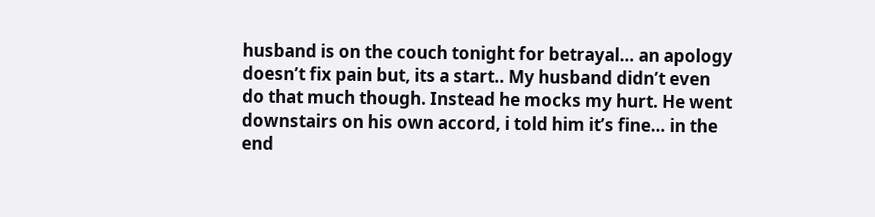husband is on the couch tonight for betrayal… an apology doesn’t fix pain but, its a start.. My husband didn’t even do that much though. Instead he mocks my hurt. He went downstairs on his own accord, i told him it’s fine… in the end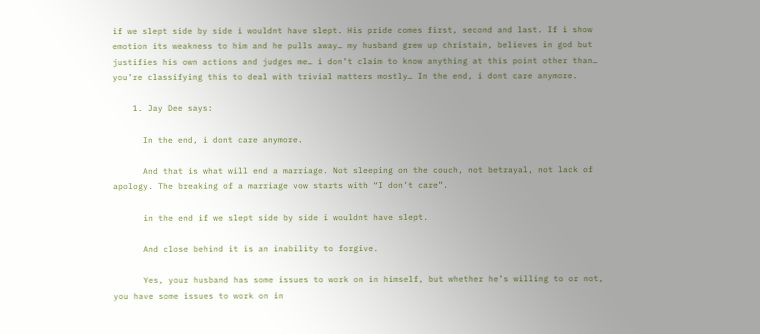if we slept side by side i wouldnt have slept. His pride comes first, second and last. If i show emotion its weakness to him and he pulls away… my husband grew up christain, believes in god but justifies his own actions and judges me… i don’t claim to know anything at this point other than… you’re classifying this to deal with trivial matters mostly… In the end, i dont care anymore.

    1. Jay Dee says:

      In the end, i dont care anymore.

      And that is what will end a marriage. Not sleeping on the couch, not betrayal, not lack of apology. The breaking of a marriage vow starts with “I don’t care”.

      in the end if we slept side by side i wouldnt have slept.

      And close behind it is an inability to forgive.

      Yes, your husband has some issues to work on in himself, but whether he’s willing to or not, you have some issues to work on in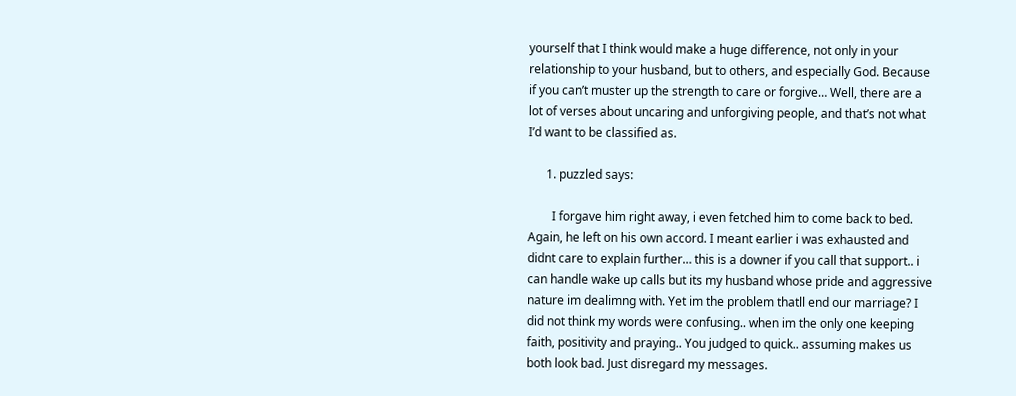yourself that I think would make a huge difference, not only in your relationship to your husband, but to others, and especially God. Because if you can’t muster up the strength to care or forgive… Well, there are a lot of verses about uncaring and unforgiving people, and that’s not what I’d want to be classified as.

      1. puzzled says:

        I forgave him right away, i even fetched him to come back to bed. Again, he left on his own accord. I meant earlier i was exhausted and didnt care to explain further… this is a downer if you call that support.. i can handle wake up calls but its my husband whose pride and aggressive nature im dealimng with. Yet im the problem thatll end our marriage? I did not think my words were confusing.. when im the only one keeping faith, positivity and praying.. You judged to quick.. assuming makes us both look bad. Just disregard my messages.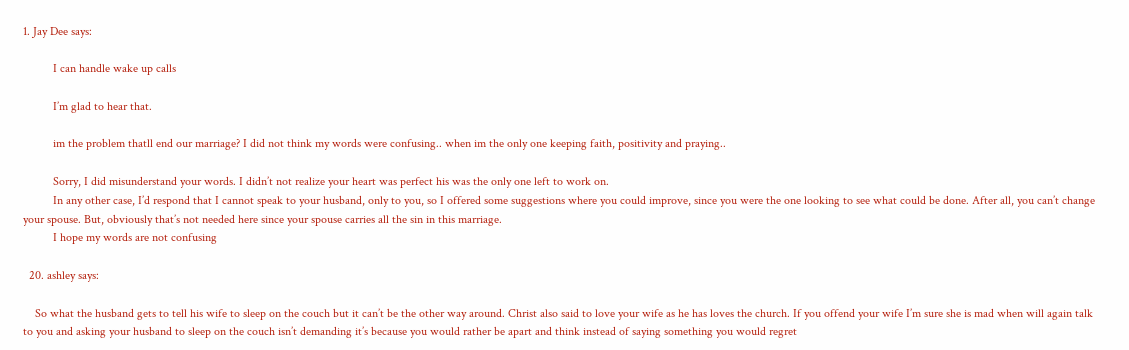1. Jay Dee says:

          I can handle wake up calls

          I’m glad to hear that.

          im the problem thatll end our marriage? I did not think my words were confusing.. when im the only one keeping faith, positivity and praying..

          Sorry, I did misunderstand your words. I didn’t not realize your heart was perfect his was the only one left to work on.
          In any other case, I’d respond that I cannot speak to your husband, only to you, so I offered some suggestions where you could improve, since you were the one looking to see what could be done. After all, you can’t change your spouse. But, obviously that’s not needed here since your spouse carries all the sin in this marriage.
          I hope my words are not confusing

  20. ashley says:

    So what the husband gets to tell his wife to sleep on the couch but it can’t be the other way around. Christ also said to love your wife as he has loves the church. If you offend your wife I’m sure she is mad when will again talk to you and asking your husband to sleep on the couch isn’t demanding it’s because you would rather be apart and think instead of saying something you would regret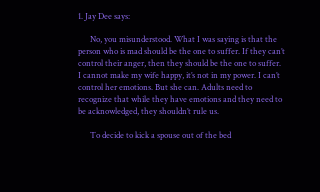1. Jay Dee says:

      No, you misunderstood. What I was saying is that the person who is mad should be the one to suffer. If they can’t control their anger, then they should be the one to suffer. I cannot make my wife happy, it’s not in my power. I can’t control her emotions. But she can. Adults need to recognize that while they have emotions and they need to be acknowledged, they shouldn’t rule us.

      To decide to kick a spouse out of the bed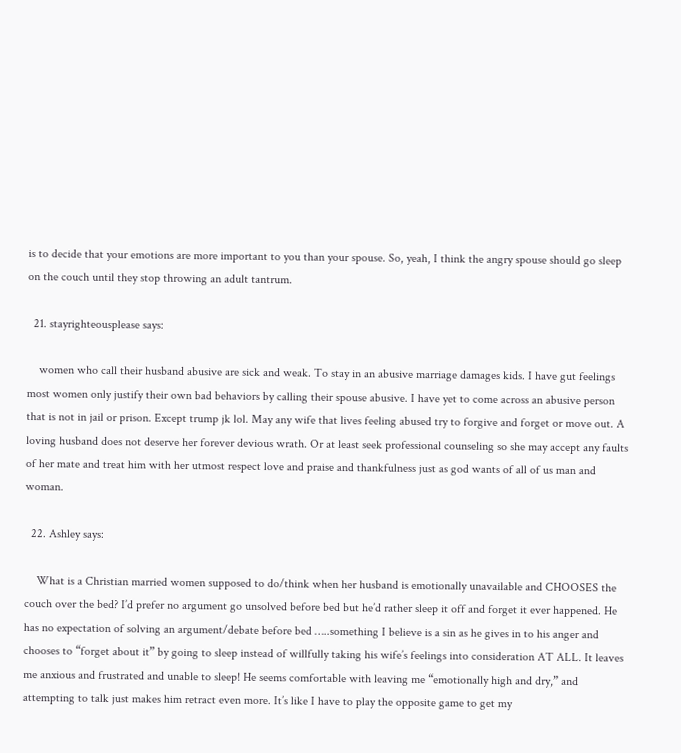is to decide that your emotions are more important to you than your spouse. So, yeah, I think the angry spouse should go sleep on the couch until they stop throwing an adult tantrum.

  21. stayrighteousplease says:

    women who call their husband abusive are sick and weak. To stay in an abusive marriage damages kids. I have gut feelings most women only justify their own bad behaviors by calling their spouse abusive. I have yet to come across an abusive person that is not in jail or prison. Except trump jk lol. May any wife that lives feeling abused try to forgive and forget or move out. A loving husband does not deserve her forever devious wrath. Or at least seek professional counseling so she may accept any faults of her mate and treat him with her utmost respect love and praise and thankfulness just as god wants of all of us man and woman.

  22. Ashley says:

    What is a Christian married women supposed to do/think when her husband is emotionally unavailable and CHOOSES the couch over the bed? I’d prefer no argument go unsolved before bed but he’d rather sleep it off and forget it ever happened. He has no expectation of solving an argument/debate before bed …..something I believe is a sin as he gives in to his anger and chooses to “forget about it” by going to sleep instead of willfully taking his wife’s feelings into consideration AT ALL. It leaves me anxious and frustrated and unable to sleep! He seems comfortable with leaving me “emotionally high and dry,” and attempting to talk just makes him retract even more. It’s like I have to play the opposite game to get my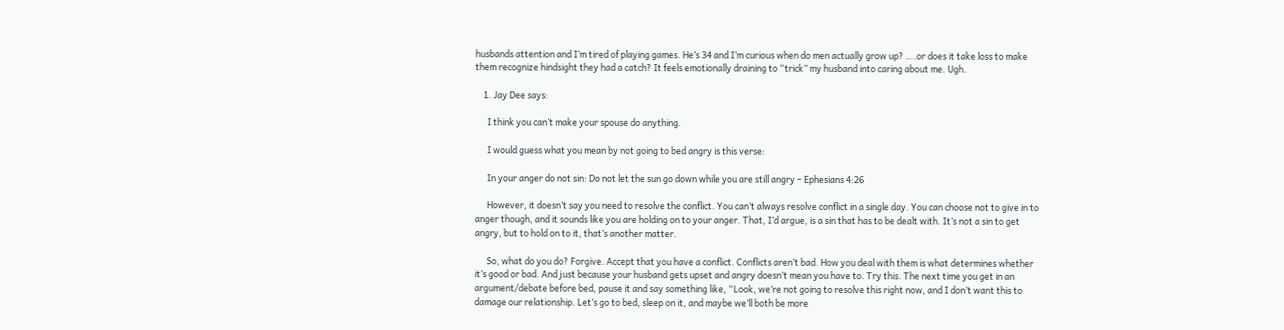husbands attention and I’m tired of playing games. He’s 34 and I’m curious when do men actually grow up? ….or does it take loss to make them recognize hindsight they had a catch? It feels emotionally draining to “trick” my husband into caring about me. Ugh.

    1. Jay Dee says:

      I think you can’t make your spouse do anything.

      I would guess what you mean by not going to bed angry is this verse:

      In your anger do not sin: Do not let the sun go down while you are still angry – Ephesians 4:26

      However, it doesn’t say you need to resolve the conflict. You can’t always resolve conflict in a single day. You can choose not to give in to anger though, and it sounds like you are holding on to your anger. That, I’d argue, is a sin that has to be dealt with. It’s not a sin to get angry, but to hold on to it, that’s another matter.

      So, what do you do? Forgive. Accept that you have a conflict. Conflicts aren’t bad. How you deal with them is what determines whether it’s good or bad. And just because your husband gets upset and angry doesn’t mean you have to. Try this. The next time you get in an argument/debate before bed, pause it and say something like, “Look, we’re not going to resolve this right now, and I don’t want this to damage our relationship. Let’s go to bed, sleep on it, and maybe we’ll both be more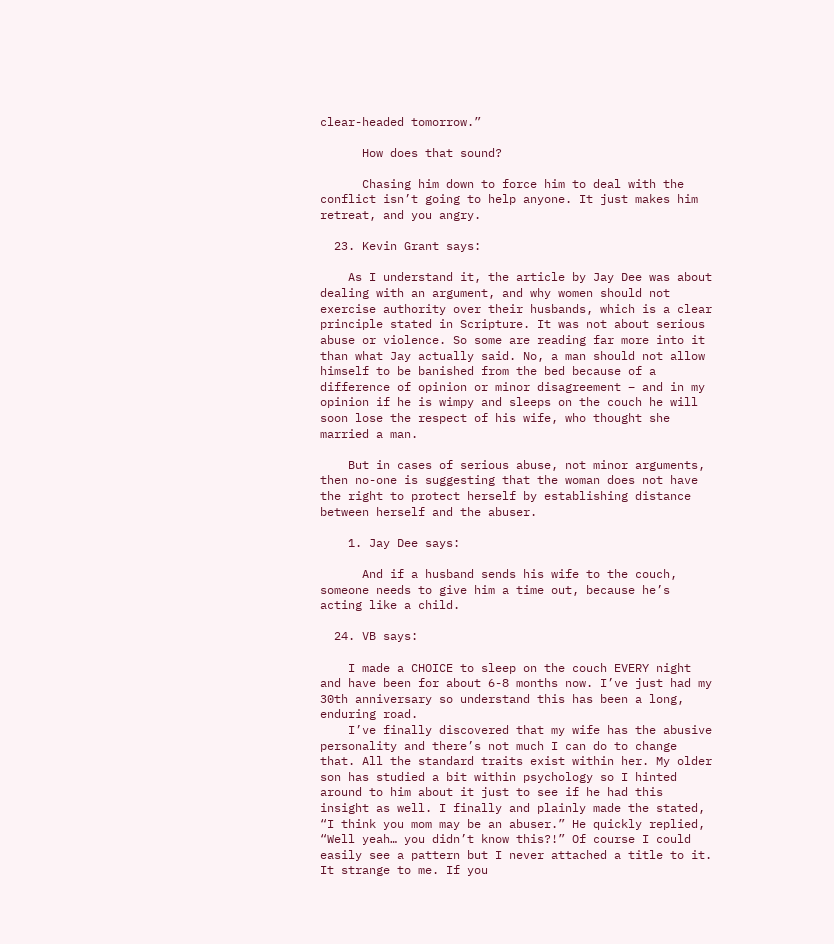clear-headed tomorrow.”

      How does that sound?

      Chasing him down to force him to deal with the conflict isn’t going to help anyone. It just makes him retreat, and you angry.

  23. Kevin Grant says:

    As I understand it, the article by Jay Dee was about dealing with an argument, and why women should not exercise authority over their husbands, which is a clear principle stated in Scripture. It was not about serious abuse or violence. So some are reading far more into it than what Jay actually said. No, a man should not allow himself to be banished from the bed because of a difference of opinion or minor disagreement – and in my opinion if he is wimpy and sleeps on the couch he will soon lose the respect of his wife, who thought she married a man.

    But in cases of serious abuse, not minor arguments, then no-one is suggesting that the woman does not have the right to protect herself by establishing distance between herself and the abuser.

    1. Jay Dee says:

      And if a husband sends his wife to the couch, someone needs to give him a time out, because he’s acting like a child.

  24. VB says:

    I made a CHOICE to sleep on the couch EVERY night and have been for about 6-8 months now. I’ve just had my 30th anniversary so understand this has been a long, enduring road.
    I’ve finally discovered that my wife has the abusive personality and there’s not much I can do to change that. All the standard traits exist within her. My older son has studied a bit within psychology so I hinted around to him about it just to see if he had this insight as well. I finally and plainly made the stated, “I think you mom may be an abuser.” He quickly replied, “Well yeah… you didn’t know this?!” Of course I could easily see a pattern but I never attached a title to it. It strange to me. If you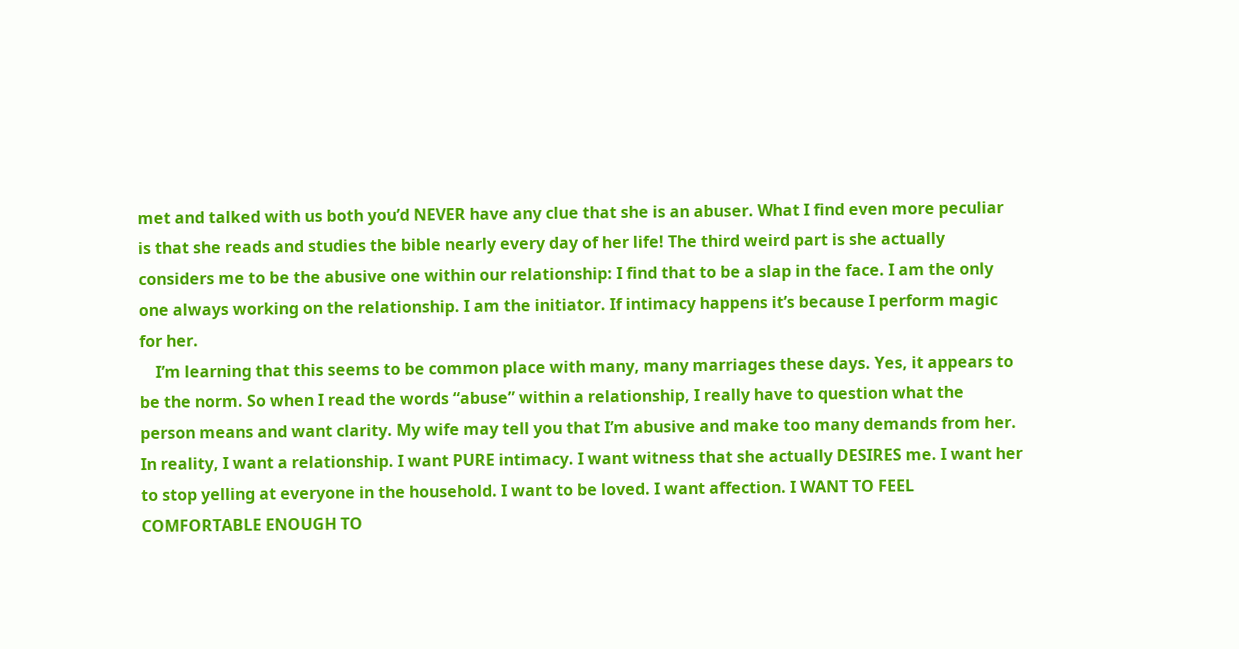met and talked with us both you’d NEVER have any clue that she is an abuser. What I find even more peculiar is that she reads and studies the bible nearly every day of her life! The third weird part is she actually considers me to be the abusive one within our relationship: I find that to be a slap in the face. I am the only one always working on the relationship. I am the initiator. If intimacy happens it’s because I perform magic for her.
    I’m learning that this seems to be common place with many, many marriages these days. Yes, it appears to be the norm. So when I read the words “abuse” within a relationship, I really have to question what the person means and want clarity. My wife may tell you that I’m abusive and make too many demands from her. In reality, I want a relationship. I want PURE intimacy. I want witness that she actually DESIRES me. I want her to stop yelling at everyone in the household. I want to be loved. I want affection. I WANT TO FEEL COMFORTABLE ENOUGH TO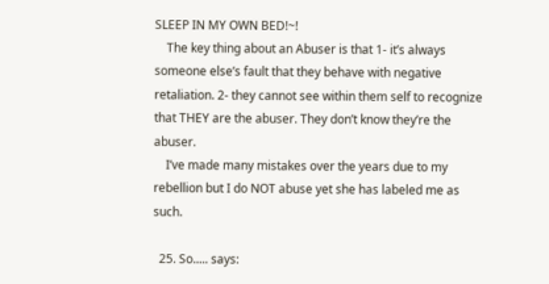SLEEP IN MY OWN BED!~!
    The key thing about an Abuser is that 1- it’s always someone else’s fault that they behave with negative retaliation. 2- they cannot see within them self to recognize that THEY are the abuser. They don’t know they’re the abuser.
    I’ve made many mistakes over the years due to my rebellion but I do NOT abuse yet she has labeled me as such.

  25. So..... says: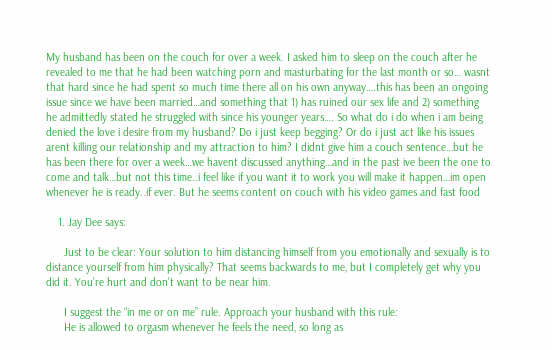My husband has been on the couch for over a week. I asked him to sleep on the couch after he revealed to me that he had been watching porn and masturbating for the last month or so… wasnt that hard since he had spent so much time there all on his own anyway….this has been an ongoing issue since we have been married…and something that 1) has ruined our sex life and 2) something he admittedly stated he struggled with since his younger years…. So what do i do when i am being denied the love i desire from my husband? Do i just keep begging? Or do i just act like his issues arent killing our relationship and my attraction to him? I didnt give him a couch sentence…but he has been there for over a week…we havent discussed anything…and in the past ive been the one to come and talk…but not this time..i feel like if you want it to work you will make it happen…im open whenever he is ready..if ever. But he seems content on couch with his video games and fast food

    1. Jay Dee says:

      Just to be clear: Your solution to him distancing himself from you emotionally and sexually is to distance yourself from him physically? That seems backwards to me, but I completely get why you did it. You’re hurt and don’t want to be near him.

      I suggest the “in me or on me” rule. Approach your husband with this rule:
      He is allowed to orgasm whenever he feels the need, so long as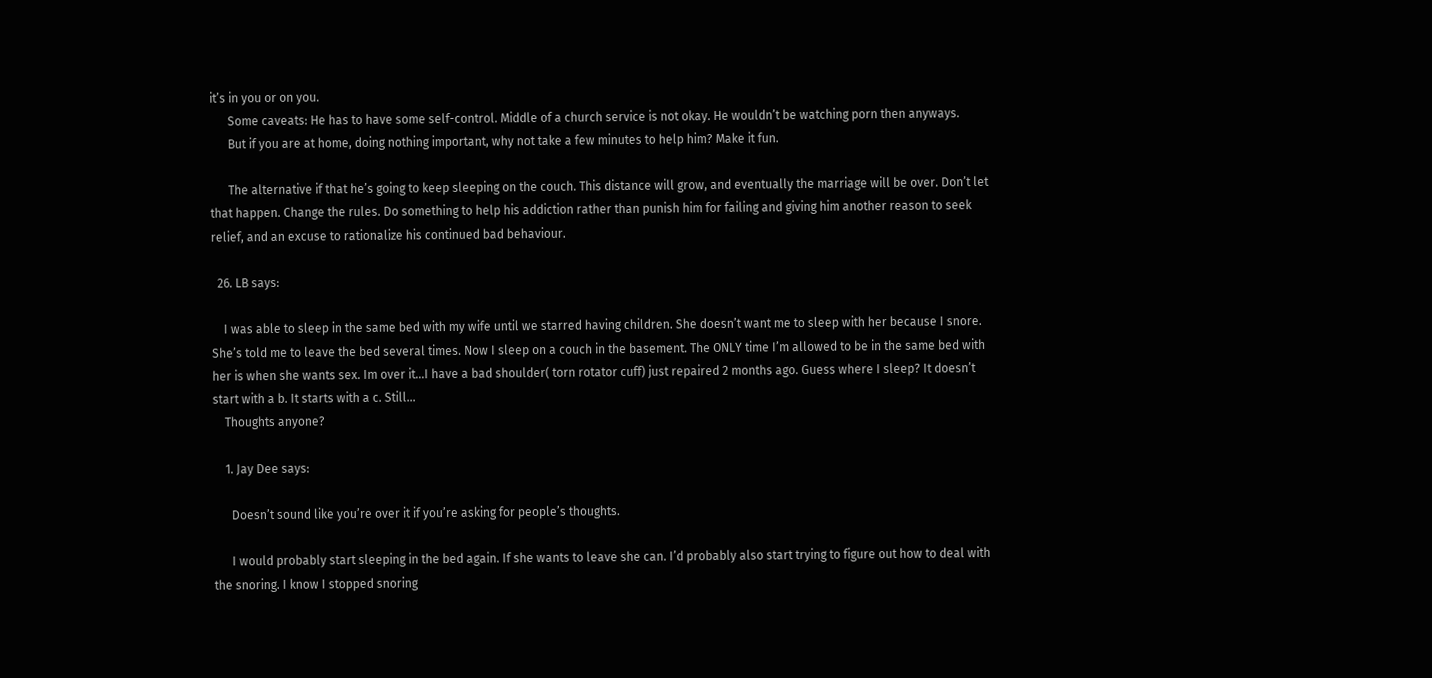it’s in you or on you.
      Some caveats: He has to have some self-control. Middle of a church service is not okay. He wouldn’t be watching porn then anyways.
      But if you are at home, doing nothing important, why not take a few minutes to help him? Make it fun.

      The alternative if that he’s going to keep sleeping on the couch. This distance will grow, and eventually the marriage will be over. Don’t let that happen. Change the rules. Do something to help his addiction rather than punish him for failing and giving him another reason to seek relief, and an excuse to rationalize his continued bad behaviour.

  26. LB says:

    I was able to sleep in the same bed with my wife until we starred having children. She doesn’t want me to sleep with her because I snore. She’s told me to leave the bed several times. Now I sleep on a couch in the basement. The ONLY time I’m allowed to be in the same bed with her is when she wants sex. Im over it…I have a bad shoulder( torn rotator cuff) just repaired 2 months ago. Guess where I sleep? It doesn’t start with a b. It starts with a c. Still…
    Thoughts anyone?

    1. Jay Dee says:

      Doesn’t sound like you’re over it if you’re asking for people’s thoughts.

      I would probably start sleeping in the bed again. If she wants to leave she can. I’d probably also start trying to figure out how to deal with the snoring. I know I stopped snoring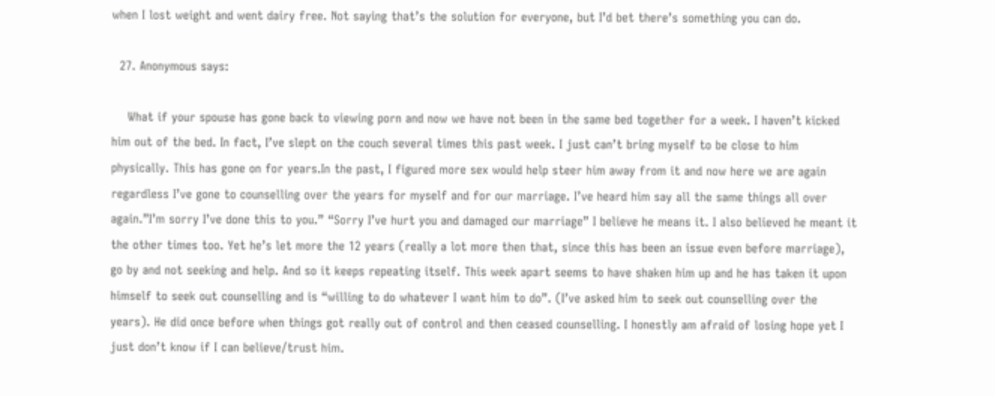when I lost weight and went dairy free. Not saying that’s the solution for everyone, but I’d bet there’s something you can do.

  27. Anonymous says:

    What if your spouse has gone back to viewing porn and now we have not been in the same bed together for a week. I haven’t kicked him out of the bed. In fact, I’ve slept on the couch several times this past week. I just can’t bring myself to be close to him physically. This has gone on for years.In the past, I figured more sex would help steer him away from it and now here we are again regardless I’ve gone to counselling over the years for myself and for our marriage. I’ve heard him say all the same things all over again.”I’m sorry I’ve done this to you.” “Sorry I’ve hurt you and damaged our marriage” I believe he means it. I also believed he meant it the other times too. Yet he’s let more the 12 years (really a lot more then that, since this has been an issue even before marriage), go by and not seeking and help. And so it keeps repeating itself. This week apart seems to have shaken him up and he has taken it upon himself to seek out counselling and is “willing to do whatever I want him to do”. (I’ve asked him to seek out counselling over the years). He did once before when things got really out of control and then ceased counselling. I honestly am afraid of losing hope yet I just don’t know if I can believe/trust him.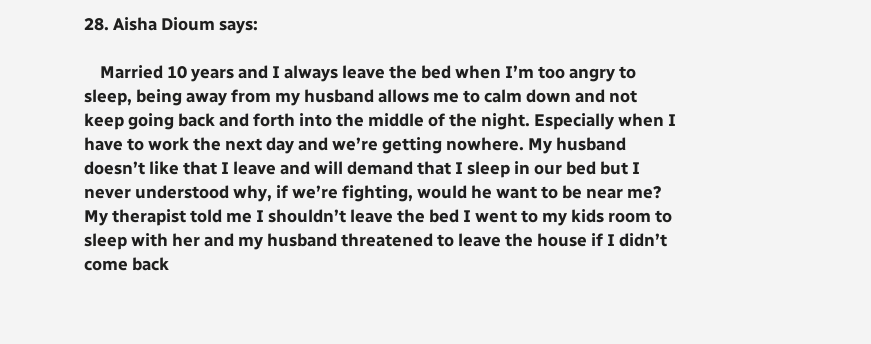28. Aisha Dioum says:

    Married 10 years and I always leave the bed when I’m too angry to sleep, being away from my husband allows me to calm down and not keep going back and forth into the middle of the night. Especially when I have to work the next day and we’re getting nowhere. My husband doesn’t like that I leave and will demand that I sleep in our bed but I never understood why, if we’re fighting, would he want to be near me? My therapist told me I shouldn’t leave the bed I went to my kids room to sleep with her and my husband threatened to leave the house if I didn’t come back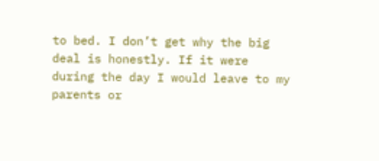to bed. I don’t get why the big deal is honestly. If it were during the day I would leave to my parents or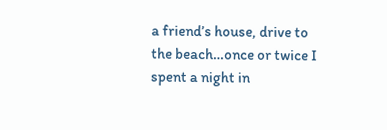a friend’s house, drive to the beach…once or twice I spent a night in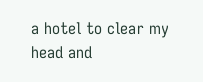a hotel to clear my head and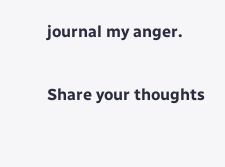journal my anger.

Share your thoughts